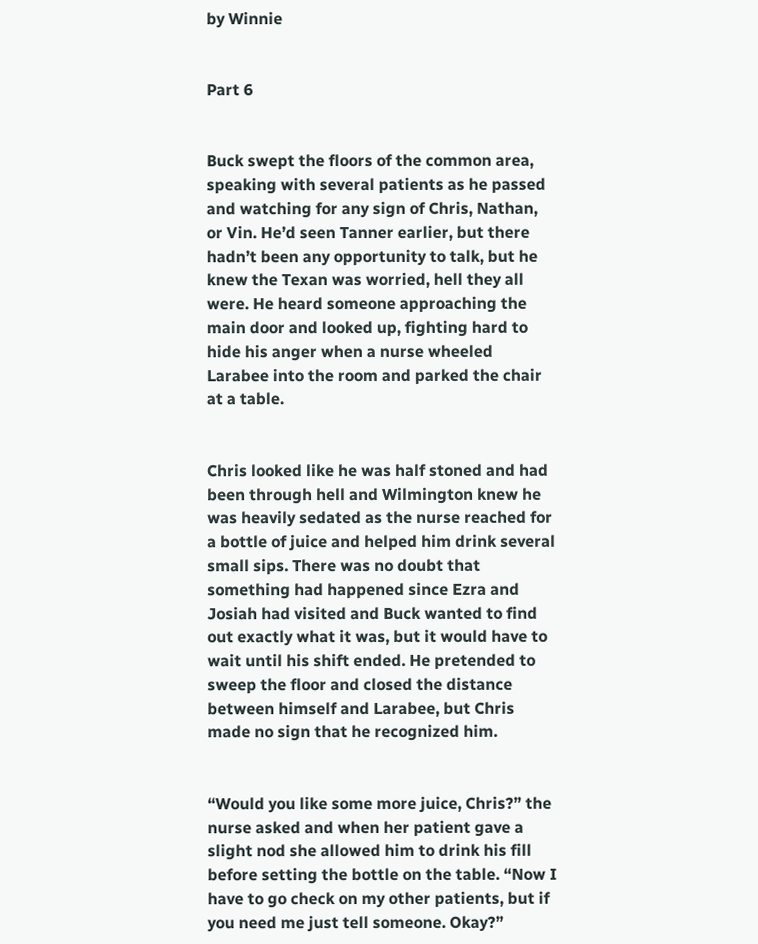by Winnie


Part 6


Buck swept the floors of the common area, speaking with several patients as he passed and watching for any sign of Chris, Nathan, or Vin. He’d seen Tanner earlier, but there hadn’t been any opportunity to talk, but he knew the Texan was worried, hell they all were. He heard someone approaching the main door and looked up, fighting hard to hide his anger when a nurse wheeled Larabee into the room and parked the chair at a table.


Chris looked like he was half stoned and had been through hell and Wilmington knew he was heavily sedated as the nurse reached for a bottle of juice and helped him drink several small sips. There was no doubt that something had happened since Ezra and Josiah had visited and Buck wanted to find out exactly what it was, but it would have to wait until his shift ended. He pretended to sweep the floor and closed the distance between himself and Larabee, but Chris made no sign that he recognized him.


“Would you like some more juice, Chris?” the nurse asked and when her patient gave a slight nod she allowed him to drink his fill before setting the bottle on the table. “Now I have to go check on my other patients, but if you need me just tell someone. Okay?”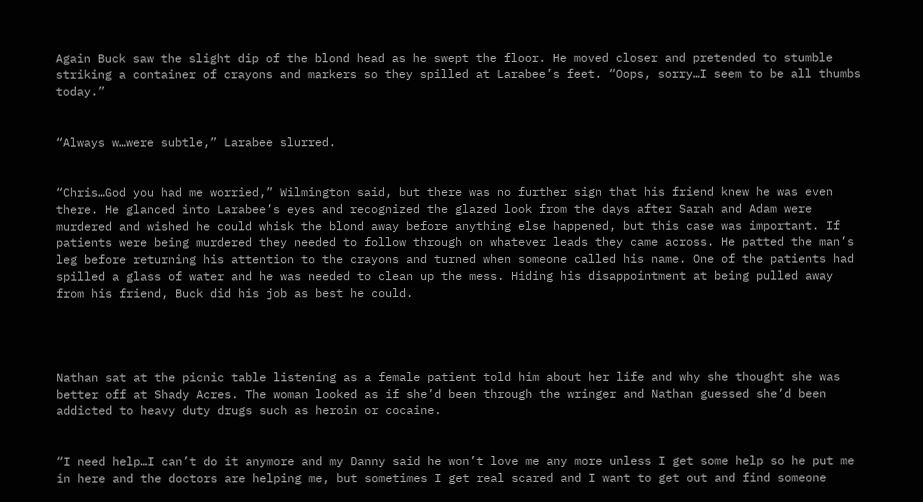Again Buck saw the slight dip of the blond head as he swept the floor. He moved closer and pretended to stumble striking a container of crayons and markers so they spilled at Larabee’s feet. “Oops, sorry…I seem to be all thumbs today.”


“Always w…were subtle,” Larabee slurred.


“Chris…God you had me worried,” Wilmington said, but there was no further sign that his friend knew he was even there. He glanced into Larabee’s eyes and recognized the glazed look from the days after Sarah and Adam were murdered and wished he could whisk the blond away before anything else happened, but this case was important. If patients were being murdered they needed to follow through on whatever leads they came across. He patted the man’s leg before returning his attention to the crayons and turned when someone called his name. One of the patients had spilled a glass of water and he was needed to clean up the mess. Hiding his disappointment at being pulled away from his friend, Buck did his job as best he could.




Nathan sat at the picnic table listening as a female patient told him about her life and why she thought she was better off at Shady Acres. The woman looked as if she’d been through the wringer and Nathan guessed she’d been addicted to heavy duty drugs such as heroin or cocaine.


“I need help…I can’t do it anymore and my Danny said he won’t love me any more unless I get some help so he put me in here and the doctors are helping me, but sometimes I get real scared and I want to get out and find someone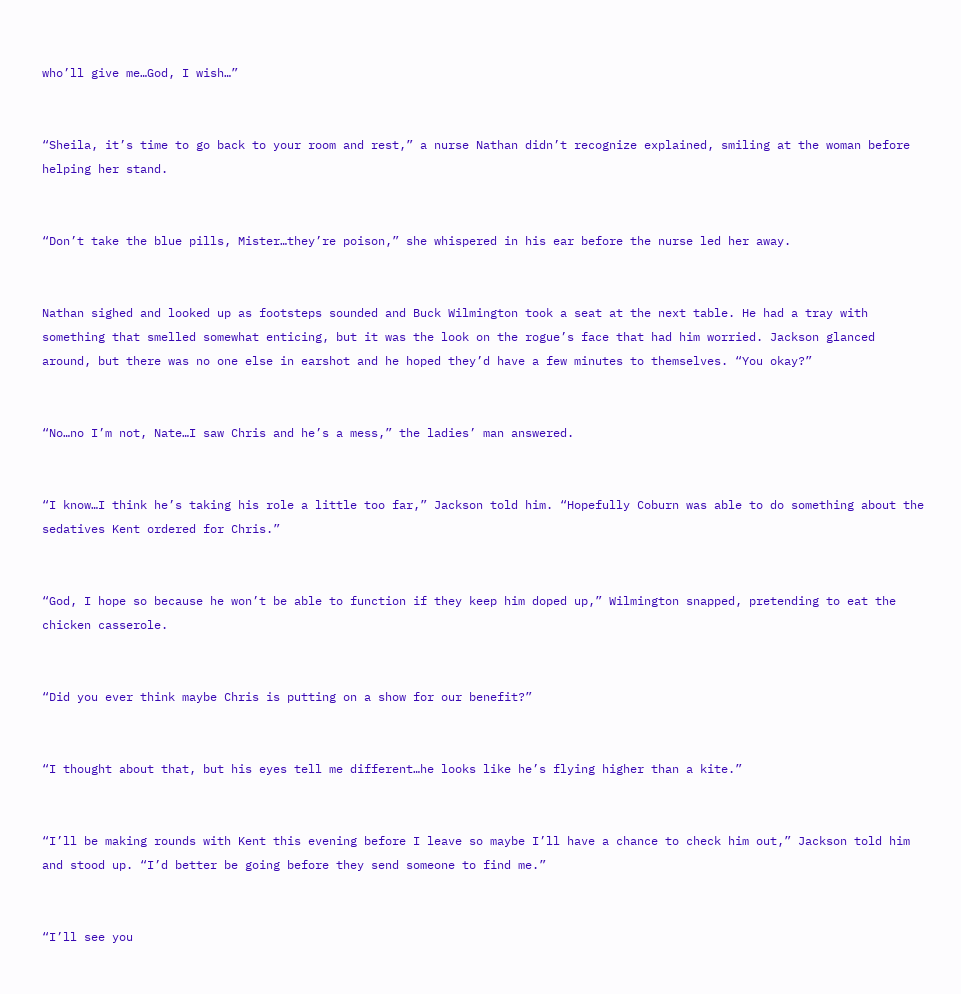who’ll give me…God, I wish…”


“Sheila, it’s time to go back to your room and rest,” a nurse Nathan didn’t recognize explained, smiling at the woman before helping her stand.


“Don’t take the blue pills, Mister…they’re poison,” she whispered in his ear before the nurse led her away.


Nathan sighed and looked up as footsteps sounded and Buck Wilmington took a seat at the next table. He had a tray with something that smelled somewhat enticing, but it was the look on the rogue’s face that had him worried. Jackson glanced around, but there was no one else in earshot and he hoped they’d have a few minutes to themselves. “You okay?”


“No…no I’m not, Nate…I saw Chris and he’s a mess,” the ladies’ man answered.


“I know…I think he’s taking his role a little too far,” Jackson told him. “Hopefully Coburn was able to do something about the sedatives Kent ordered for Chris.”


“God, I hope so because he won’t be able to function if they keep him doped up,” Wilmington snapped, pretending to eat the chicken casserole.


“Did you ever think maybe Chris is putting on a show for our benefit?”


“I thought about that, but his eyes tell me different…he looks like he’s flying higher than a kite.”


“I’ll be making rounds with Kent this evening before I leave so maybe I’ll have a chance to check him out,” Jackson told him and stood up. “I’d better be going before they send someone to find me.”


“I’ll see you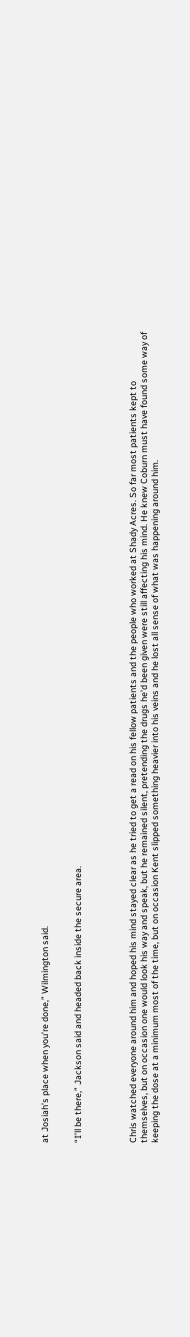at Josiah’s place when you’re done,” Wilmington said.


“I’ll be there,” Jackson said and headed back inside the secure area.




Chris watched everyone around him and hoped his mind stayed clear as he tried to get a read on his fellow patients and the people who worked at Shady Acres. So far most patients kept to themselves, but on occasion one would look his way and speak, but he remained silent, pretending the drugs he’d been given were still affecting his mind. He knew Coburn must have found some way of keeping the dose at a minimum most of the time, but on occasion Kent slipped something heavier into his veins and he lost all sense of what was happening around him.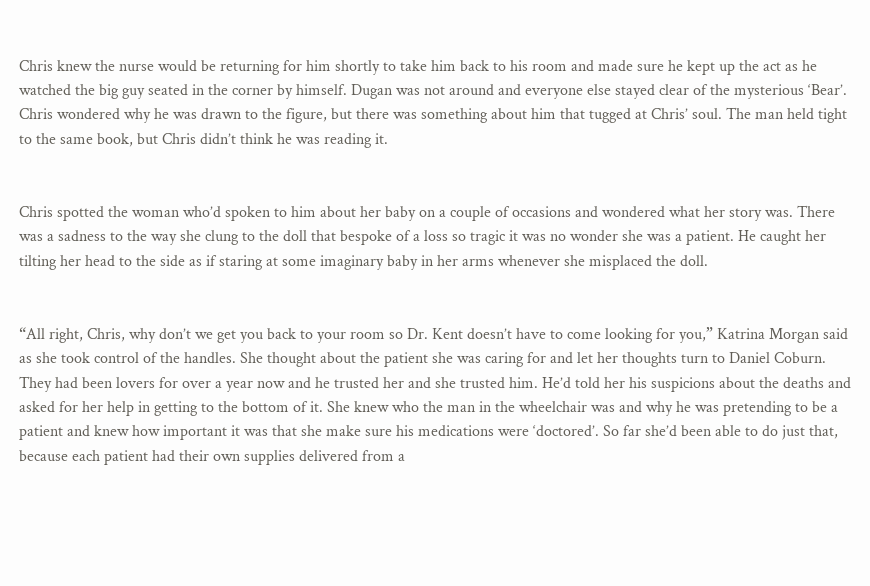Chris knew the nurse would be returning for him shortly to take him back to his room and made sure he kept up the act as he watched the big guy seated in the corner by himself. Dugan was not around and everyone else stayed clear of the mysterious ‘Bear’. Chris wondered why he was drawn to the figure, but there was something about him that tugged at Chris’ soul. The man held tight to the same book, but Chris didn’t think he was reading it.


Chris spotted the woman who’d spoken to him about her baby on a couple of occasions and wondered what her story was. There was a sadness to the way she clung to the doll that bespoke of a loss so tragic it was no wonder she was a patient. He caught her tilting her head to the side as if staring at some imaginary baby in her arms whenever she misplaced the doll.


“All right, Chris, why don’t we get you back to your room so Dr. Kent doesn’t have to come looking for you,” Katrina Morgan said as she took control of the handles. She thought about the patient she was caring for and let her thoughts turn to Daniel Coburn. They had been lovers for over a year now and he trusted her and she trusted him. He’d told her his suspicions about the deaths and asked for her help in getting to the bottom of it. She knew who the man in the wheelchair was and why he was pretending to be a patient and knew how important it was that she make sure his medications were ‘doctored’. So far she’d been able to do just that, because each patient had their own supplies delivered from a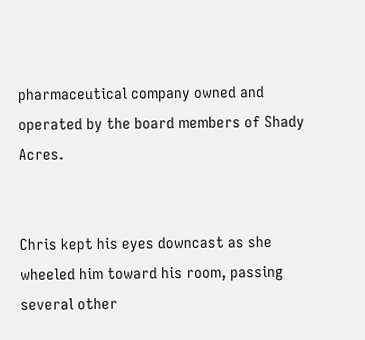pharmaceutical company owned and operated by the board members of Shady Acres.


Chris kept his eyes downcast as she wheeled him toward his room, passing several other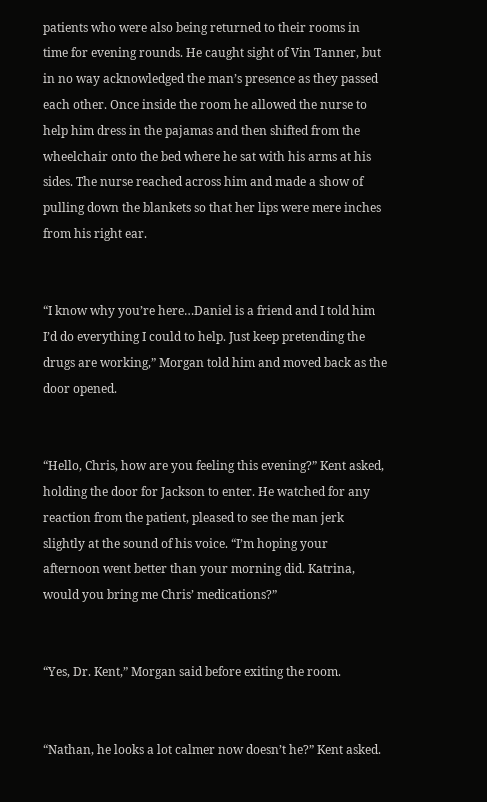patients who were also being returned to their rooms in time for evening rounds. He caught sight of Vin Tanner, but in no way acknowledged the man’s presence as they passed each other. Once inside the room he allowed the nurse to help him dress in the pajamas and then shifted from the wheelchair onto the bed where he sat with his arms at his sides. The nurse reached across him and made a show of pulling down the blankets so that her lips were mere inches from his right ear.


“I know why you’re here…Daniel is a friend and I told him I’d do everything I could to help. Just keep pretending the drugs are working,” Morgan told him and moved back as the door opened.


“Hello, Chris, how are you feeling this evening?” Kent asked, holding the door for Jackson to enter. He watched for any reaction from the patient, pleased to see the man jerk slightly at the sound of his voice. “I’m hoping your afternoon went better than your morning did. Katrina, would you bring me Chris’ medications?”


“Yes, Dr. Kent,” Morgan said before exiting the room.


“Nathan, he looks a lot calmer now doesn’t he?” Kent asked.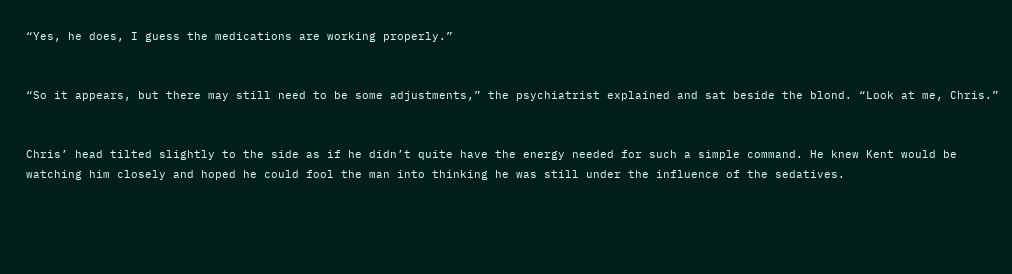“Yes, he does, I guess the medications are working properly.”


“So it appears, but there may still need to be some adjustments,” the psychiatrist explained and sat beside the blond. “Look at me, Chris.”


Chris’ head tilted slightly to the side as if he didn’t quite have the energy needed for such a simple command. He knew Kent would be watching him closely and hoped he could fool the man into thinking he was still under the influence of the sedatives.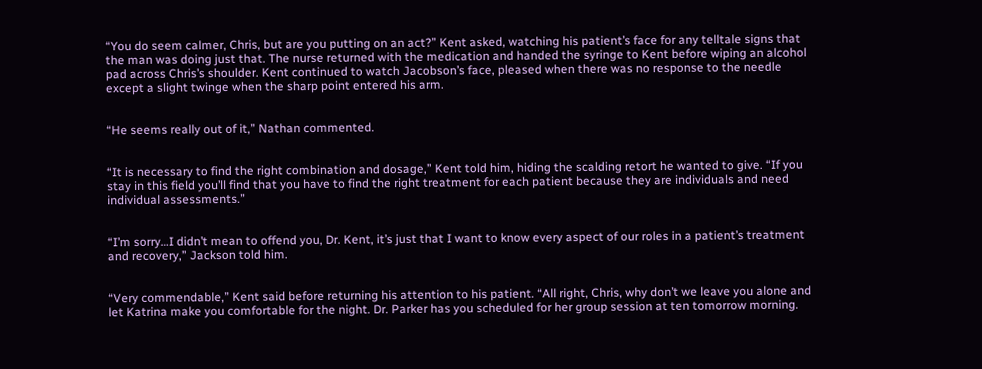“You do seem calmer, Chris, but are you putting on an act?” Kent asked, watching his patient’s face for any telltale signs that the man was doing just that. The nurse returned with the medication and handed the syringe to Kent before wiping an alcohol pad across Chris’s shoulder. Kent continued to watch Jacobson’s face, pleased when there was no response to the needle except a slight twinge when the sharp point entered his arm.


“He seems really out of it,” Nathan commented.


“It is necessary to find the right combination and dosage,” Kent told him, hiding the scalding retort he wanted to give. “If you stay in this field you’ll find that you have to find the right treatment for each patient because they are individuals and need individual assessments.”


“I’m sorry…I didn’t mean to offend you, Dr. Kent, it’s just that I want to know every aspect of our roles in a patient’s treatment and recovery,” Jackson told him.


“Very commendable,” Kent said before returning his attention to his patient. “All right, Chris, why don’t we leave you alone and let Katrina make you comfortable for the night. Dr. Parker has you scheduled for her group session at ten tomorrow morning.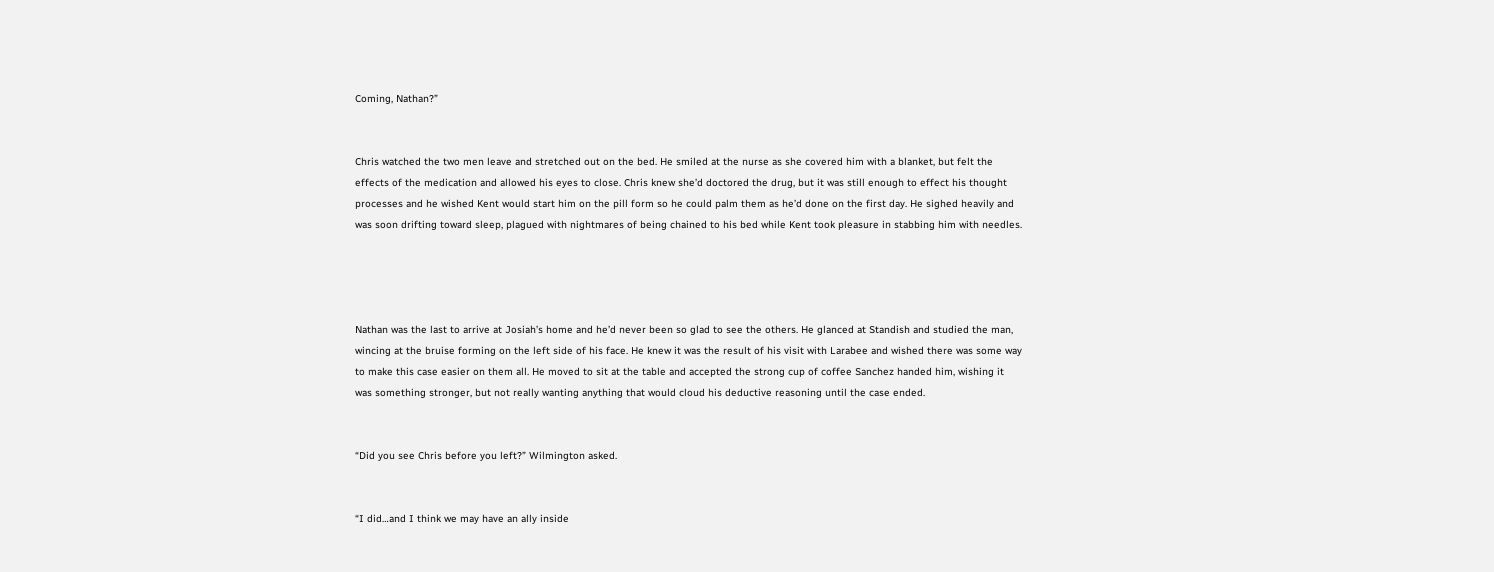Coming, Nathan?”


Chris watched the two men leave and stretched out on the bed. He smiled at the nurse as she covered him with a blanket, but felt the effects of the medication and allowed his eyes to close. Chris knew she’d doctored the drug, but it was still enough to effect his thought processes and he wished Kent would start him on the pill form so he could palm them as he’d done on the first day. He sighed heavily and was soon drifting toward sleep, plagued with nightmares of being chained to his bed while Kent took pleasure in stabbing him with needles.




Nathan was the last to arrive at Josiah’s home and he’d never been so glad to see the others. He glanced at Standish and studied the man, wincing at the bruise forming on the left side of his face. He knew it was the result of his visit with Larabee and wished there was some way to make this case easier on them all. He moved to sit at the table and accepted the strong cup of coffee Sanchez handed him, wishing it was something stronger, but not really wanting anything that would cloud his deductive reasoning until the case ended.


“Did you see Chris before you left?” Wilmington asked.


“I did…and I think we may have an ally inside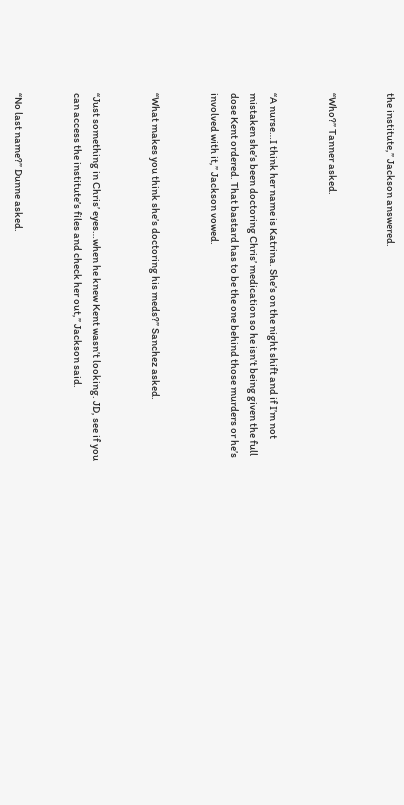the institute,” Jackson answered.


“Who?” Tanner asked.


“A nurse…I think her name is Katrina. She’s on the night shift and if I’m not mistaken she’s been doctoring Chris’ medication so he isn’t being given the full dose Kent ordered. That bastard has to be the one behind those murders or he’s involved with it,” Jackson vowed.


“What makes you think she’s doctoring his meds?” Sanchez asked.


“Just something in Chris’ eyes…when he knew Kent wasn’t looking. JD, see if you can access the institute’s files and check her out,” Jackson said.


“No last name?” Dunne asked.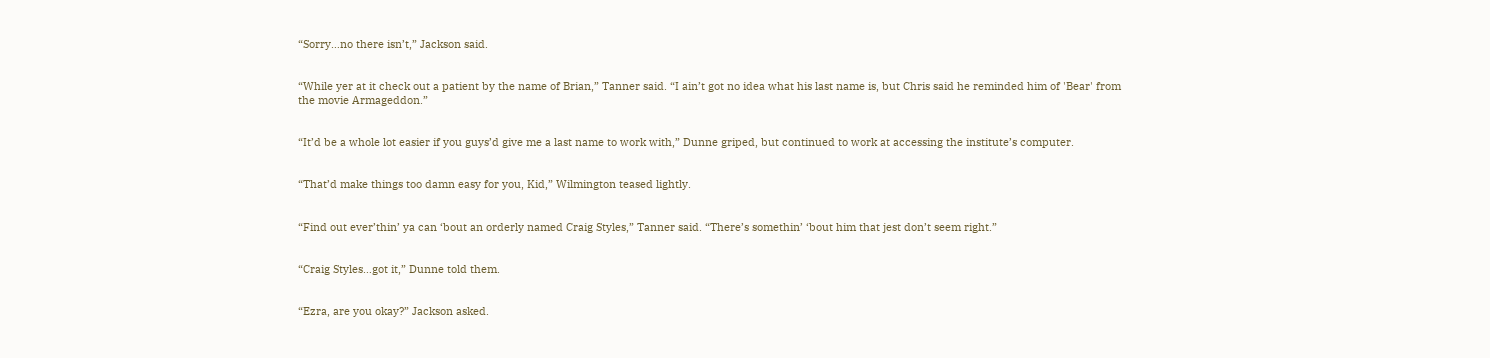“Sorry…no there isn’t,” Jackson said.


“While yer at it check out a patient by the name of Brian,” Tanner said. “I ain’t got no idea what his last name is, but Chris said he reminded him of 'Bear' from the movie Armageddon.”


“It’d be a whole lot easier if you guys’d give me a last name to work with,” Dunne griped, but continued to work at accessing the institute’s computer.


“That’d make things too damn easy for you, Kid,” Wilmington teased lightly.


“Find out ever’thin’ ya can ‘bout an orderly named Craig Styles,” Tanner said. “There’s somethin’ ‘bout him that jest don’t seem right.”


“Craig Styles…got it,” Dunne told them.


“Ezra, are you okay?” Jackson asked.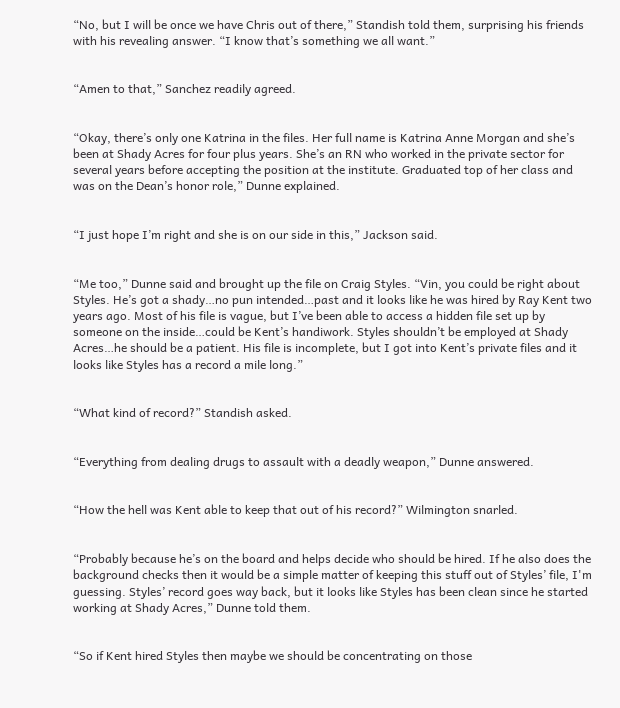“No, but I will be once we have Chris out of there,” Standish told them, surprising his friends with his revealing answer. “I know that’s something we all want.”


“Amen to that,” Sanchez readily agreed.


“Okay, there’s only one Katrina in the files. Her full name is Katrina Anne Morgan and she’s been at Shady Acres for four plus years. She’s an RN who worked in the private sector for several years before accepting the position at the institute. Graduated top of her class and was on the Dean’s honor role,” Dunne explained.


“I just hope I’m right and she is on our side in this,” Jackson said.


“Me too,” Dunne said and brought up the file on Craig Styles. “Vin, you could be right about Styles. He’s got a shady…no pun intended…past and it looks like he was hired by Ray Kent two years ago. Most of his file is vague, but I’ve been able to access a hidden file set up by someone on the inside…could be Kent’s handiwork. Styles shouldn’t be employed at Shady Acres…he should be a patient. His file is incomplete, but I got into Kent’s private files and it looks like Styles has a record a mile long.”


“What kind of record?” Standish asked.


“Everything from dealing drugs to assault with a deadly weapon,” Dunne answered.


“How the hell was Kent able to keep that out of his record?” Wilmington snarled.


“Probably because he’s on the board and helps decide who should be hired. If he also does the background checks then it would be a simple matter of keeping this stuff out of Styles’ file, I'm guessing. Styles’ record goes way back, but it looks like Styles has been clean since he started working at Shady Acres,” Dunne told them.


“So if Kent hired Styles then maybe we should be concentrating on those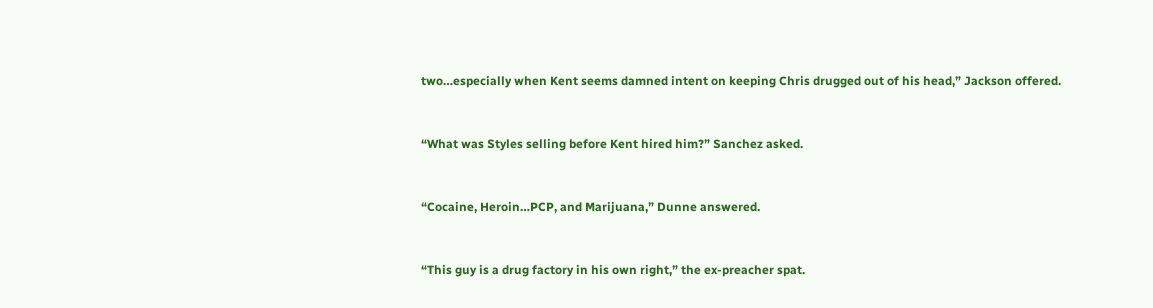two…especially when Kent seems damned intent on keeping Chris drugged out of his head,” Jackson offered.


“What was Styles selling before Kent hired him?” Sanchez asked.


“Cocaine, Heroin…PCP, and Marijuana,” Dunne answered.


“This guy is a drug factory in his own right,” the ex-preacher spat.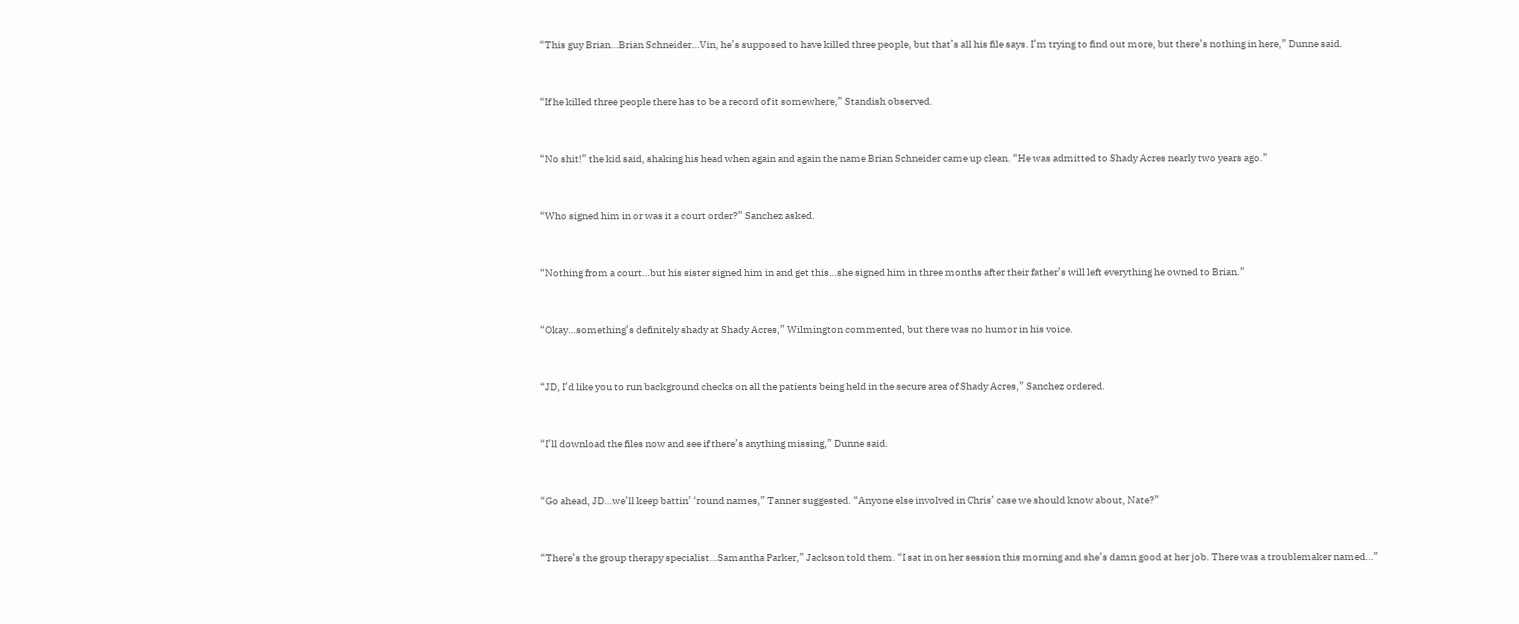“This guy Brian…Brian Schneider…Vin, he’s supposed to have killed three people, but that’s all his file says. I’m trying to find out more, but there’s nothing in here,” Dunne said.


“If he killed three people there has to be a record of it somewhere,” Standish observed.


“No shit!” the kid said, shaking his head when again and again the name Brian Schneider came up clean. “He was admitted to Shady Acres nearly two years ago.”


“Who signed him in or was it a court order?” Sanchez asked.


“Nothing from a court…but his sister signed him in and get this…she signed him in three months after their father’s will left everything he owned to Brian.”


“Okay…something’s definitely shady at Shady Acres,” Wilmington commented, but there was no humor in his voice.


“JD, I’d like you to run background checks on all the patients being held in the secure area of Shady Acres,” Sanchez ordered.


“I’ll download the files now and see if there’s anything missing,” Dunne said.


“Go ahead, JD…we’ll keep battin’ ‘round names,” Tanner suggested. “Anyone else involved in Chris’ case we should know about, Nate?”


“There’s the group therapy specialist…Samantha Parker,” Jackson told them. “I sat in on her session this morning and she’s damn good at her job. There was a troublemaker named…”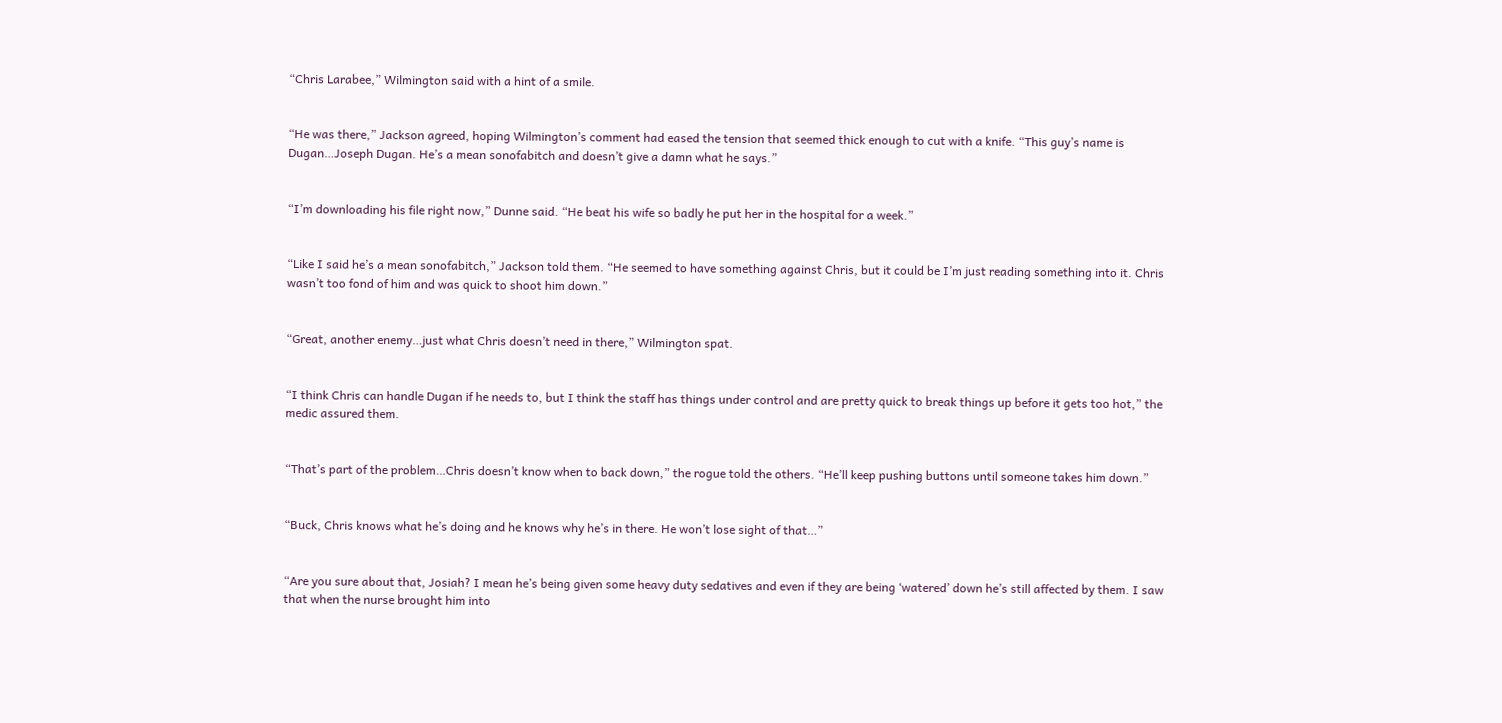“Chris Larabee,” Wilmington said with a hint of a smile.


“He was there,” Jackson agreed, hoping Wilmington’s comment had eased the tension that seemed thick enough to cut with a knife. “This guy’s name is Dugan…Joseph Dugan. He’s a mean sonofabitch and doesn’t give a damn what he says.”


“I’m downloading his file right now,” Dunne said. “He beat his wife so badly he put her in the hospital for a week.”


“Like I said he’s a mean sonofabitch,” Jackson told them. “He seemed to have something against Chris, but it could be I’m just reading something into it. Chris wasn’t too fond of him and was quick to shoot him down.”


“Great, another enemy…just what Chris doesn’t need in there,” Wilmington spat.


“I think Chris can handle Dugan if he needs to, but I think the staff has things under control and are pretty quick to break things up before it gets too hot,” the medic assured them.


“That’s part of the problem…Chris doesn’t know when to back down,” the rogue told the others. “He’ll keep pushing buttons until someone takes him down.”


“Buck, Chris knows what he’s doing and he knows why he’s in there. He won’t lose sight of that…”


“Are you sure about that, Josiah? I mean he’s being given some heavy duty sedatives and even if they are being ‘watered’ down he’s still affected by them. I saw that when the nurse brought him into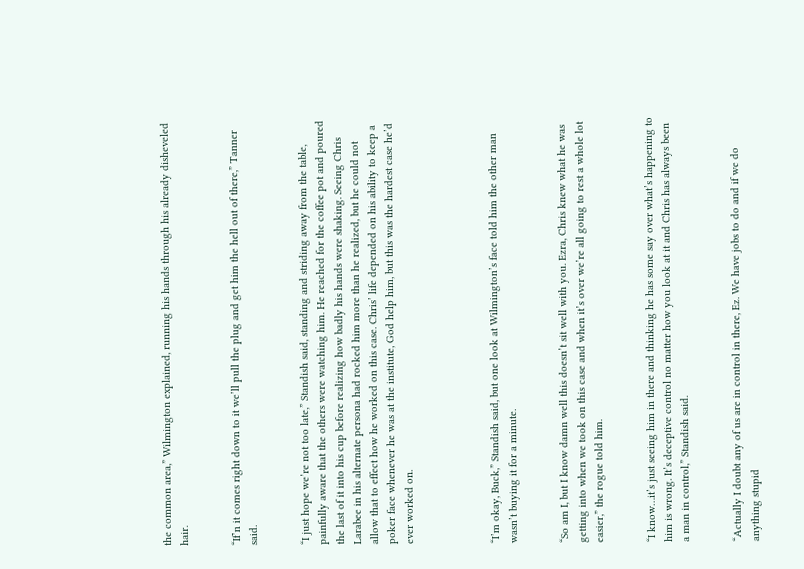the common area,” Wilmington explained, running his hands through his already disheveled hair.


“If’n it comes right down to it we’ll pull the plug and get him the hell out of there,” Tanner said.


“I just hope we’re not too late,” Standish said, standing and striding away from the table, painfully aware that the others were watching him. He reached for the coffee pot and poured the last of it into his cup before realizing how badly his hands were shaking. Seeing Chris Larabee in his alternate persona had rocked him more than he realized, but he could not allow that to effect how he worked on this case. Chris’ life depended on his ability to keep a poker face whenever he was at the institute, God help him, but this was the hardest case he’d ever worked on.




“I’m okay, Buck,” Standish said, but one look at Wilmington’s face told him the other man wasn’t buying it for a minute.


“So am I, but I know damn well this doesn’t sit well with you. Ezra, Chris knew what he was getting into when we took on this case and when it’s over we’re all going to rest a whole lot easier,” the rogue told him.


“I know…it’s just seeing him in there and thinking he has some say over what’s happening to him is wrong. It’s deceptive control no matter how you look at it and Chris has always been a man in control,” Standish said.


“Actually I doubt any of us are in control in there, Ez. We have jobs to do and if we do anything stupid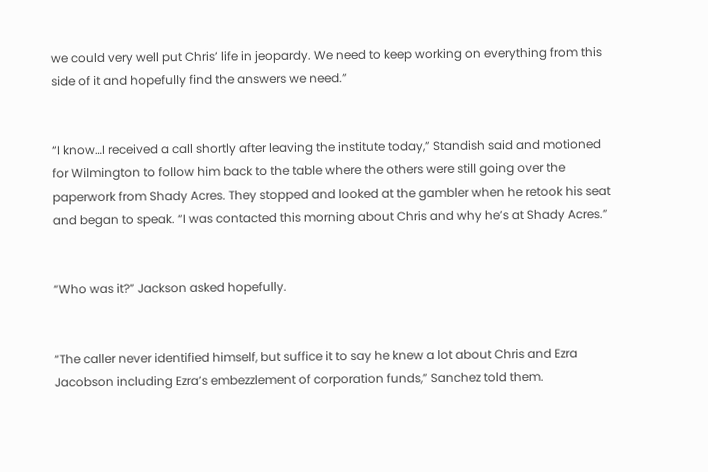we could very well put Chris’ life in jeopardy. We need to keep working on everything from this side of it and hopefully find the answers we need.”


“I know…I received a call shortly after leaving the institute today,” Standish said and motioned for Wilmington to follow him back to the table where the others were still going over the paperwork from Shady Acres. They stopped and looked at the gambler when he retook his seat and began to speak. “I was contacted this morning about Chris and why he’s at Shady Acres.”


“Who was it?” Jackson asked hopefully.


“The caller never identified himself, but suffice it to say he knew a lot about Chris and Ezra Jacobson including Ezra’s embezzlement of corporation funds,” Sanchez told them.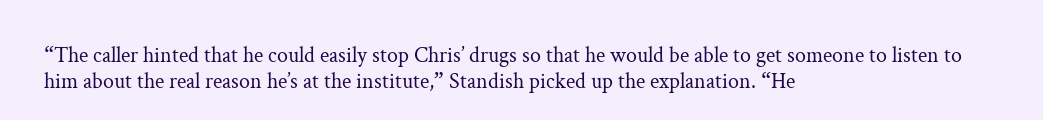“The caller hinted that he could easily stop Chris’ drugs so that he would be able to get someone to listen to him about the real reason he’s at the institute,” Standish picked up the explanation. “He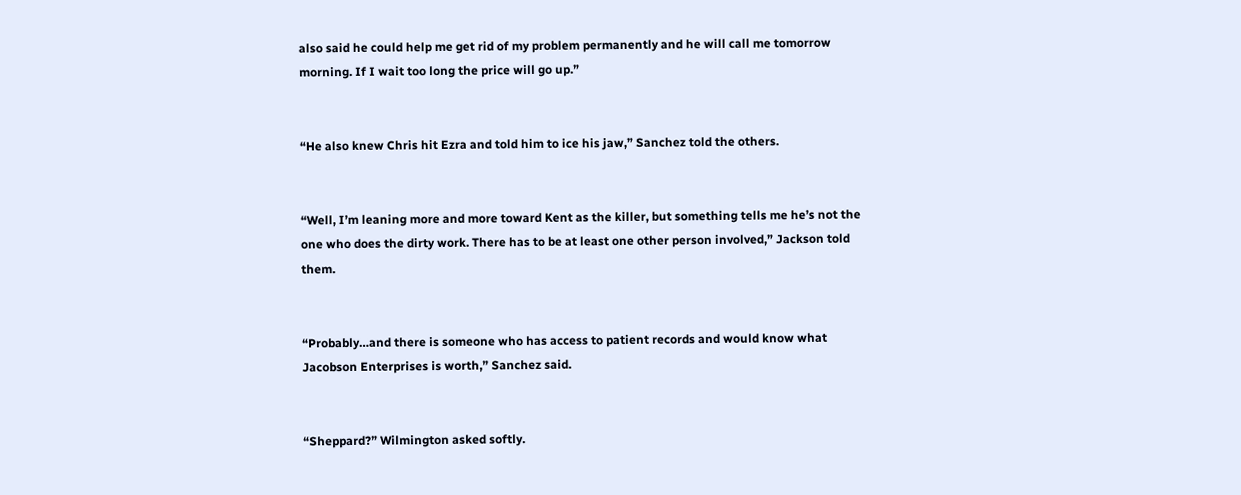also said he could help me get rid of my problem permanently and he will call me tomorrow morning. If I wait too long the price will go up.”


“He also knew Chris hit Ezra and told him to ice his jaw,” Sanchez told the others.


“Well, I’m leaning more and more toward Kent as the killer, but something tells me he’s not the one who does the dirty work. There has to be at least one other person involved,” Jackson told them.


“Probably…and there is someone who has access to patient records and would know what Jacobson Enterprises is worth,” Sanchez said.


“Sheppard?” Wilmington asked softly.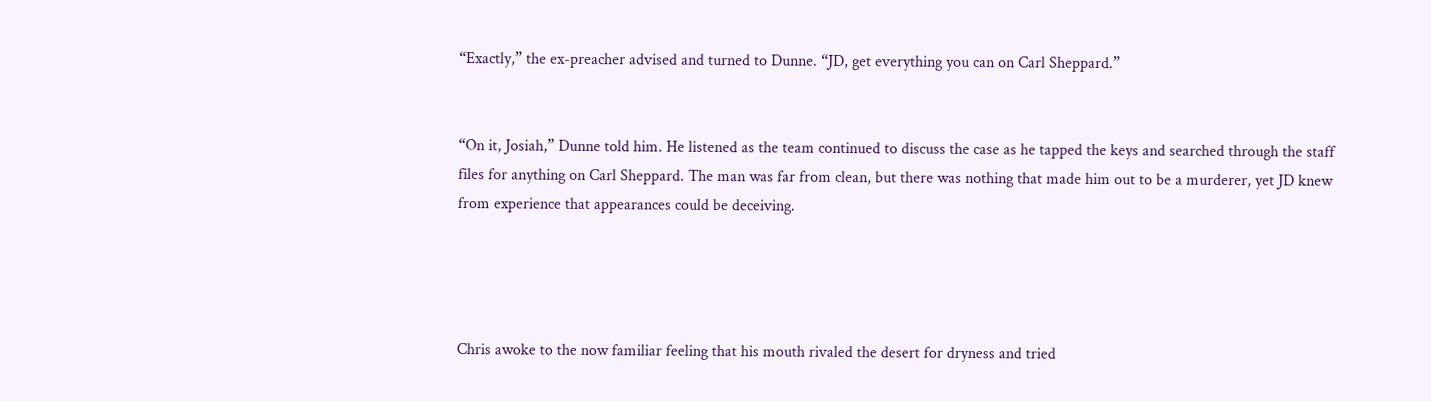“Exactly,” the ex-preacher advised and turned to Dunne. “JD, get everything you can on Carl Sheppard.”


“On it, Josiah,” Dunne told him. He listened as the team continued to discuss the case as he tapped the keys and searched through the staff files for anything on Carl Sheppard. The man was far from clean, but there was nothing that made him out to be a murderer, yet JD knew from experience that appearances could be deceiving.




Chris awoke to the now familiar feeling that his mouth rivaled the desert for dryness and tried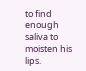to find enough saliva to moisten his lips.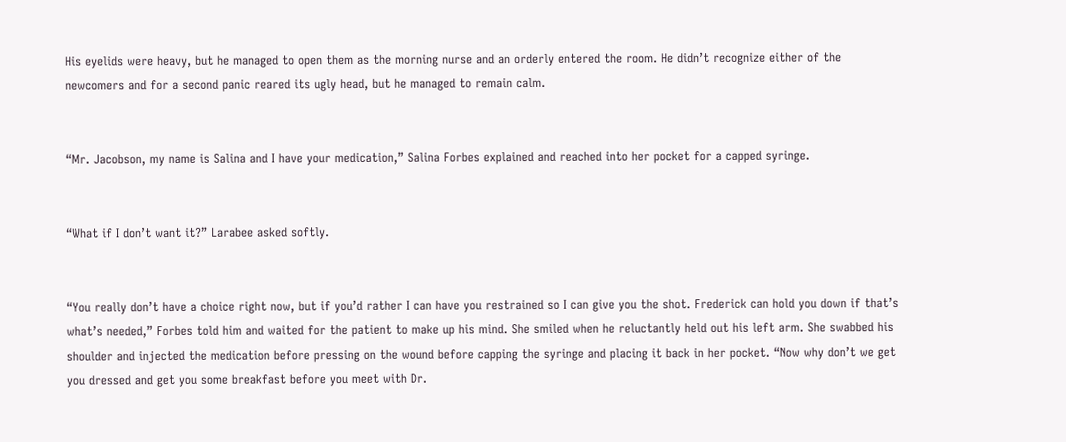His eyelids were heavy, but he managed to open them as the morning nurse and an orderly entered the room. He didn’t recognize either of the newcomers and for a second panic reared its ugly head, but he managed to remain calm.


“Mr. Jacobson, my name is Salina and I have your medication,” Salina Forbes explained and reached into her pocket for a capped syringe.


“What if I don’t want it?” Larabee asked softly.


“You really don’t have a choice right now, but if you’d rather I can have you restrained so I can give you the shot. Frederick can hold you down if that’s what’s needed,” Forbes told him and waited for the patient to make up his mind. She smiled when he reluctantly held out his left arm. She swabbed his shoulder and injected the medication before pressing on the wound before capping the syringe and placing it back in her pocket. “Now why don’t we get you dressed and get you some breakfast before you meet with Dr.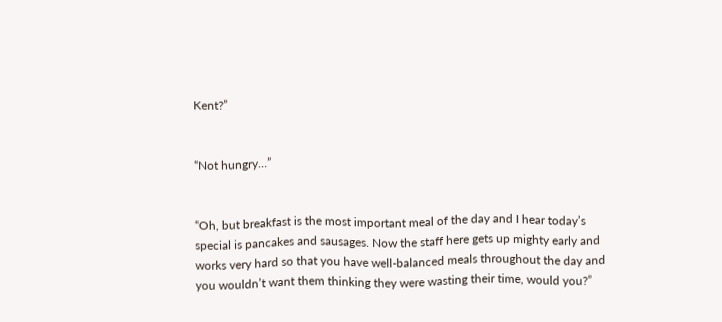Kent?”


“Not hungry…”


“Oh, but breakfast is the most important meal of the day and I hear today’s special is pancakes and sausages. Now the staff here gets up mighty early and works very hard so that you have well-balanced meals throughout the day and you wouldn’t want them thinking they were wasting their time, would you?”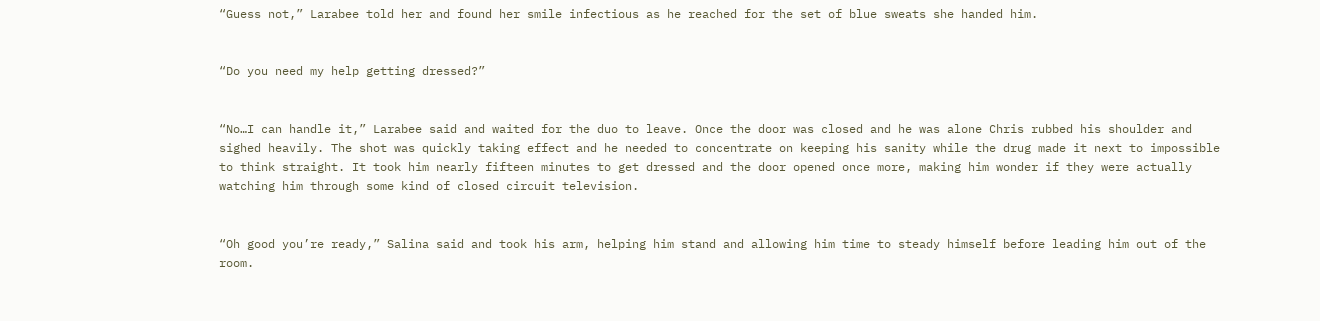“Guess not,” Larabee told her and found her smile infectious as he reached for the set of blue sweats she handed him.


“Do you need my help getting dressed?”


“No…I can handle it,” Larabee said and waited for the duo to leave. Once the door was closed and he was alone Chris rubbed his shoulder and sighed heavily. The shot was quickly taking effect and he needed to concentrate on keeping his sanity while the drug made it next to impossible to think straight. It took him nearly fifteen minutes to get dressed and the door opened once more, making him wonder if they were actually watching him through some kind of closed circuit television.


“Oh good you’re ready,” Salina said and took his arm, helping him stand and allowing him time to steady himself before leading him out of the room.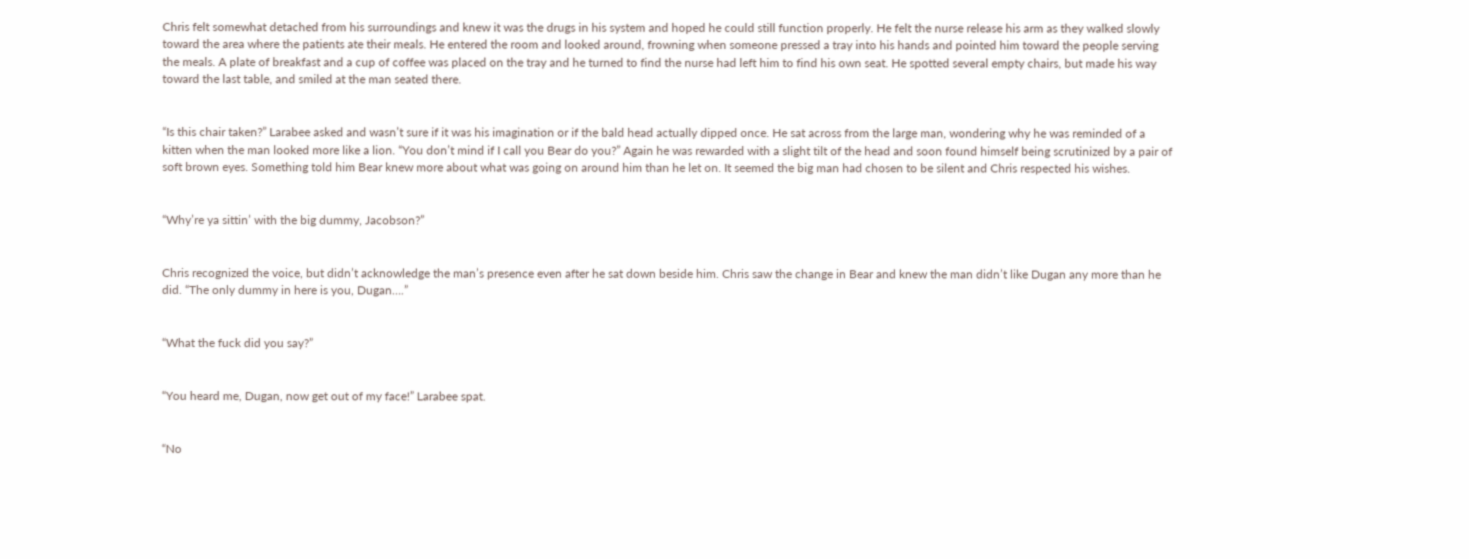Chris felt somewhat detached from his surroundings and knew it was the drugs in his system and hoped he could still function properly. He felt the nurse release his arm as they walked slowly toward the area where the patients ate their meals. He entered the room and looked around, frowning when someone pressed a tray into his hands and pointed him toward the people serving the meals. A plate of breakfast and a cup of coffee was placed on the tray and he turned to find the nurse had left him to find his own seat. He spotted several empty chairs, but made his way toward the last table, and smiled at the man seated there.


“Is this chair taken?” Larabee asked and wasn’t sure if it was his imagination or if the bald head actually dipped once. He sat across from the large man, wondering why he was reminded of a kitten when the man looked more like a lion. “You don’t mind if I call you Bear do you?” Again he was rewarded with a slight tilt of the head and soon found himself being scrutinized by a pair of soft brown eyes. Something told him Bear knew more about what was going on around him than he let on. It seemed the big man had chosen to be silent and Chris respected his wishes.


“Why’re ya sittin’ with the big dummy, Jacobson?”


Chris recognized the voice, but didn’t acknowledge the man’s presence even after he sat down beside him. Chris saw the change in Bear and knew the man didn’t like Dugan any more than he did. “The only dummy in here is you, Dugan….”


“What the fuck did you say?”


“You heard me, Dugan, now get out of my face!” Larabee spat.


“No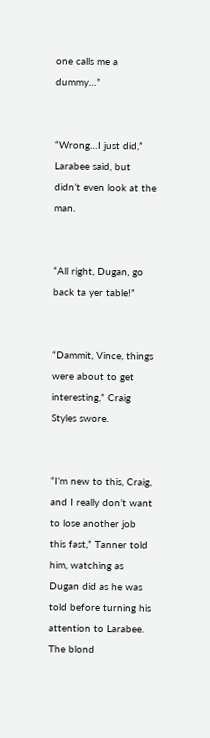one calls me a dummy…”


“Wrong…I just did,” Larabee said, but didn’t even look at the man.


“All right, Dugan, go back ta yer table!”


“Dammit, Vince, things were about to get interesting,” Craig Styles swore.


“I’m new to this, Craig, and I really don’t want to lose another job this fast,” Tanner told him, watching as Dugan did as he was told before turning his attention to Larabee. The blond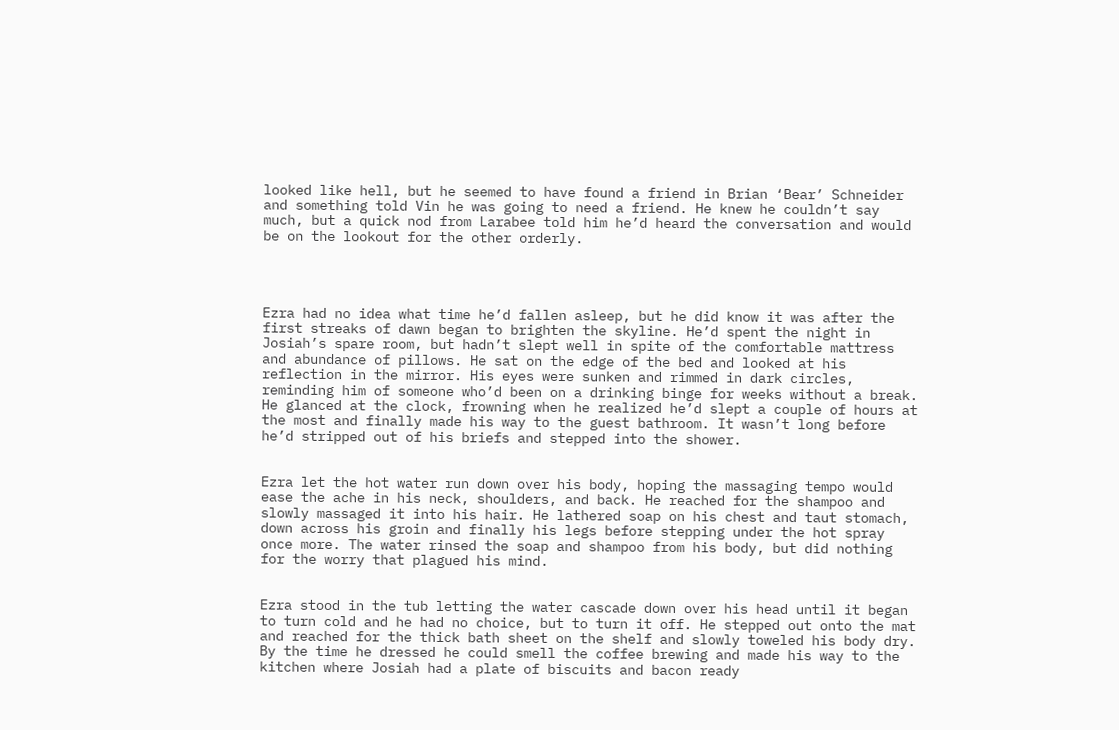looked like hell, but he seemed to have found a friend in Brian ‘Bear’ Schneider and something told Vin he was going to need a friend. He knew he couldn’t say much, but a quick nod from Larabee told him he’d heard the conversation and would be on the lookout for the other orderly.




Ezra had no idea what time he’d fallen asleep, but he did know it was after the first streaks of dawn began to brighten the skyline. He’d spent the night in Josiah’s spare room, but hadn’t slept well in spite of the comfortable mattress and abundance of pillows. He sat on the edge of the bed and looked at his reflection in the mirror. His eyes were sunken and rimmed in dark circles, reminding him of someone who’d been on a drinking binge for weeks without a break. He glanced at the clock, frowning when he realized he’d slept a couple of hours at the most and finally made his way to the guest bathroom. It wasn’t long before he’d stripped out of his briefs and stepped into the shower.


Ezra let the hot water run down over his body, hoping the massaging tempo would ease the ache in his neck, shoulders, and back. He reached for the shampoo and slowly massaged it into his hair. He lathered soap on his chest and taut stomach, down across his groin and finally his legs before stepping under the hot spray once more. The water rinsed the soap and shampoo from his body, but did nothing for the worry that plagued his mind.


Ezra stood in the tub letting the water cascade down over his head until it began to turn cold and he had no choice, but to turn it off. He stepped out onto the mat and reached for the thick bath sheet on the shelf and slowly toweled his body dry. By the time he dressed he could smell the coffee brewing and made his way to the kitchen where Josiah had a plate of biscuits and bacon ready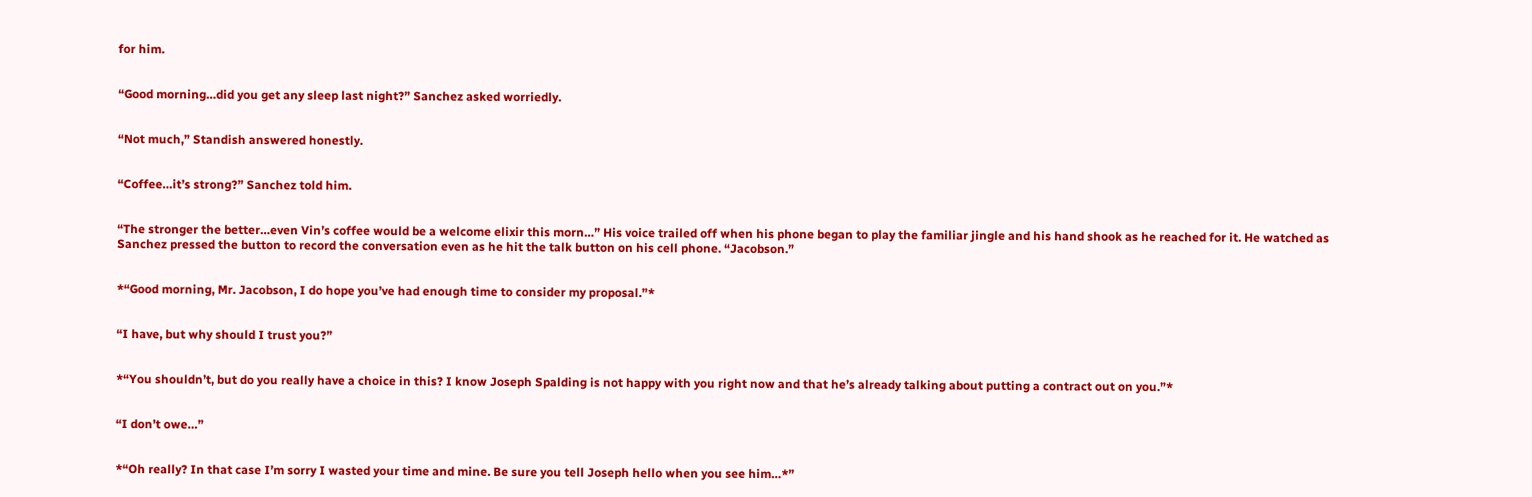for him.


“Good morning…did you get any sleep last night?” Sanchez asked worriedly.


“Not much,” Standish answered honestly.


“Coffee…it’s strong?” Sanchez told him.


“The stronger the better…even Vin’s coffee would be a welcome elixir this morn…” His voice trailed off when his phone began to play the familiar jingle and his hand shook as he reached for it. He watched as Sanchez pressed the button to record the conversation even as he hit the talk button on his cell phone. “Jacobson.”


*“Good morning, Mr. Jacobson, I do hope you’ve had enough time to consider my proposal.”*


“I have, but why should I trust you?”


*“You shouldn’t, but do you really have a choice in this? I know Joseph Spalding is not happy with you right now and that he’s already talking about putting a contract out on you.”*


“I don’t owe…”


*“Oh really? In that case I’m sorry I wasted your time and mine. Be sure you tell Joseph hello when you see him…*”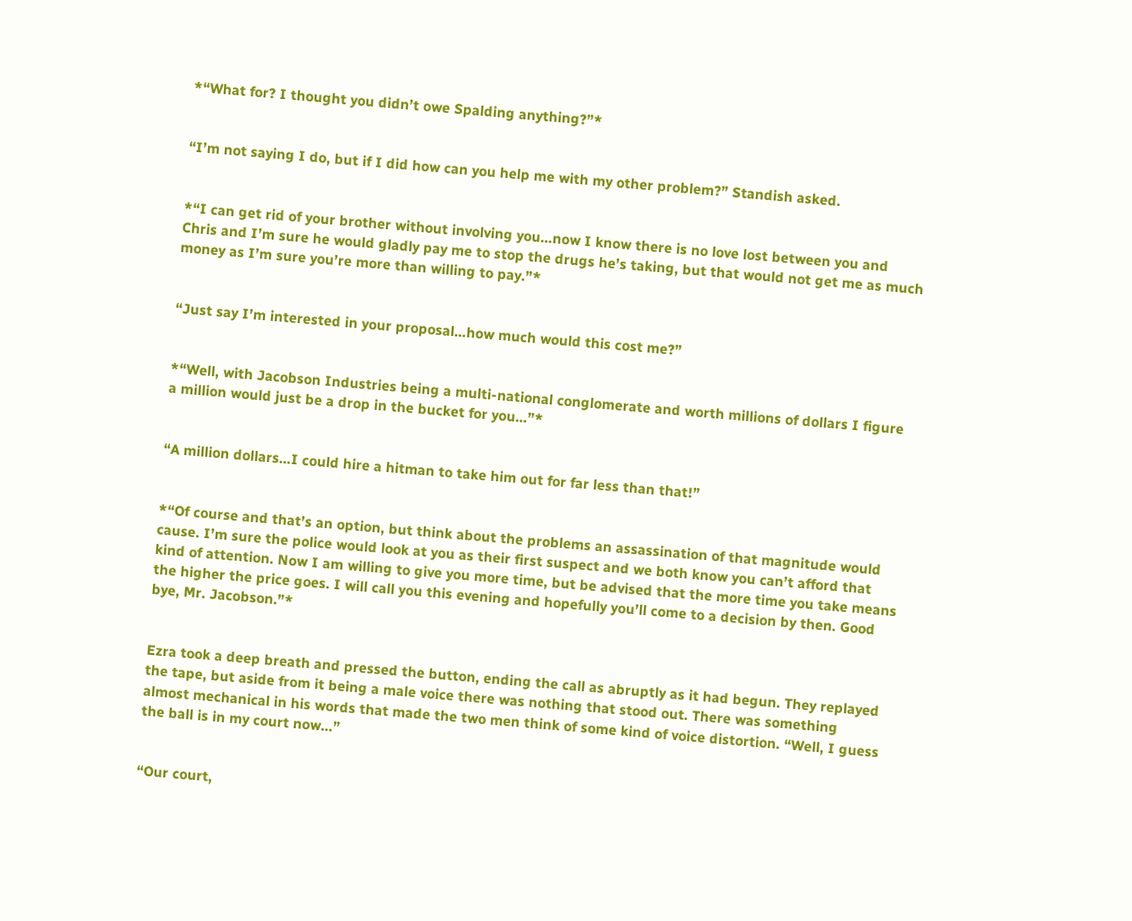*“What for? I thought you didn’t owe Spalding anything?”*


“I’m not saying I do, but if I did how can you help me with my other problem?” Standish asked.


*“I can get rid of your brother without involving you…now I know there is no love lost between you and Chris and I’m sure he would gladly pay me to stop the drugs he’s taking, but that would not get me as much money as I’m sure you’re more than willing to pay.”*


“Just say I’m interested in your proposal…how much would this cost me?”


*“Well, with Jacobson Industries being a multi-national conglomerate and worth millions of dollars I figure a million would just be a drop in the bucket for you…”*


“A million dollars…I could hire a hitman to take him out for far less than that!”


*“Of course and that’s an option, but think about the problems an assassination of that magnitude would cause. I’m sure the police would look at you as their first suspect and we both know you can’t afford that kind of attention. Now I am willing to give you more time, but be advised that the more time you take means the higher the price goes. I will call you this evening and hopefully you’ll come to a decision by then. Good bye, Mr. Jacobson.”*


Ezra took a deep breath and pressed the button, ending the call as abruptly as it had begun. They replayed the tape, but aside from it being a male voice there was nothing that stood out. There was something almost mechanical in his words that made the two men think of some kind of voice distortion. “Well, I guess the ball is in my court now…”


“Our court,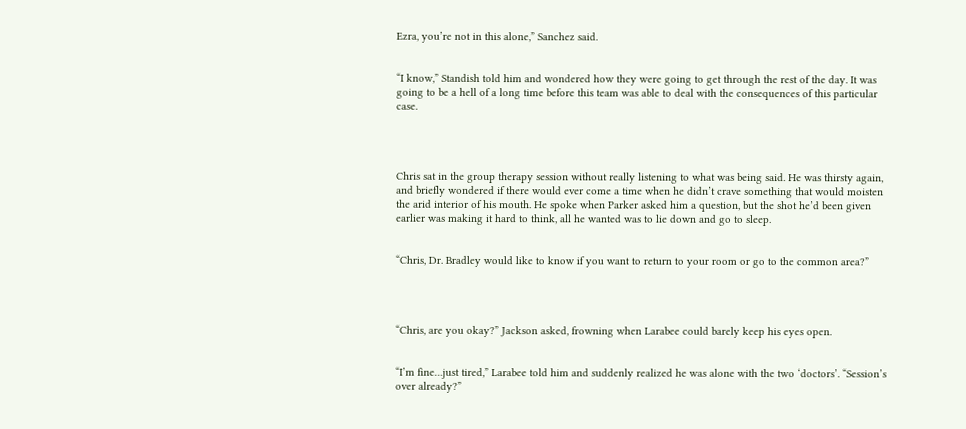Ezra, you’re not in this alone,” Sanchez said.


“I know,” Standish told him and wondered how they were going to get through the rest of the day. It was going to be a hell of a long time before this team was able to deal with the consequences of this particular case.




Chris sat in the group therapy session without really listening to what was being said. He was thirsty again, and briefly wondered if there would ever come a time when he didn’t crave something that would moisten the arid interior of his mouth. He spoke when Parker asked him a question, but the shot he’d been given earlier was making it hard to think, all he wanted was to lie down and go to sleep.


“Chris, Dr. Bradley would like to know if you want to return to your room or go to the common area?”




“Chris, are you okay?” Jackson asked, frowning when Larabee could barely keep his eyes open.


“I’m fine…just tired,” Larabee told him and suddenly realized he was alone with the two ‘doctors’. “Session’s over already?”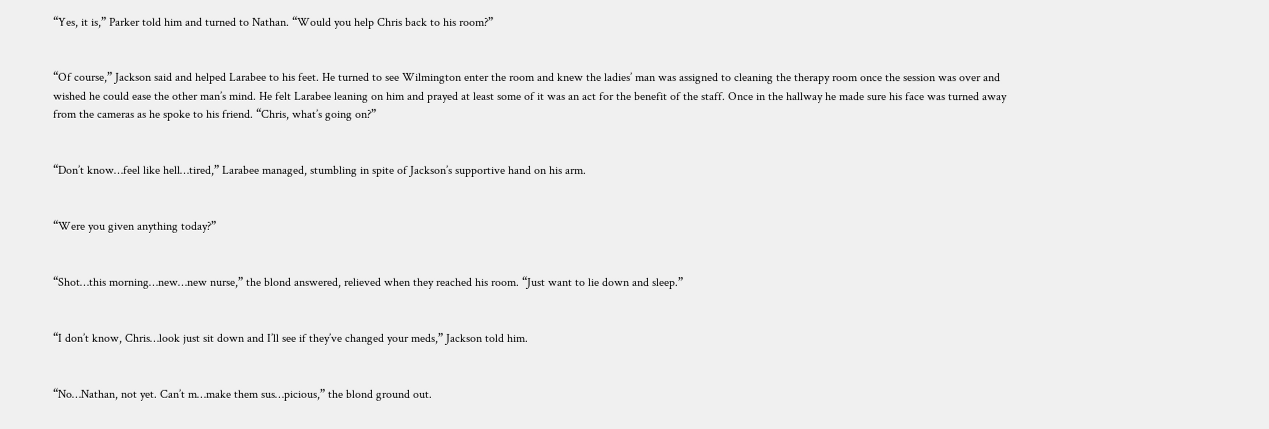“Yes, it is,” Parker told him and turned to Nathan. “Would you help Chris back to his room?”


“Of course,” Jackson said and helped Larabee to his feet. He turned to see Wilmington enter the room and knew the ladies’ man was assigned to cleaning the therapy room once the session was over and wished he could ease the other man’s mind. He felt Larabee leaning on him and prayed at least some of it was an act for the benefit of the staff. Once in the hallway he made sure his face was turned away from the cameras as he spoke to his friend. “Chris, what’s going on?”


“Don’t know…feel like hell…tired,” Larabee managed, stumbling in spite of Jackson’s supportive hand on his arm.


“Were you given anything today?”


“Shot…this morning…new…new nurse,” the blond answered, relieved when they reached his room. “Just want to lie down and sleep.”


“I don’t know, Chris…look just sit down and I’ll see if they’ve changed your meds,” Jackson told him.


“No…Nathan, not yet. Can’t m…make them sus…picious,” the blond ground out.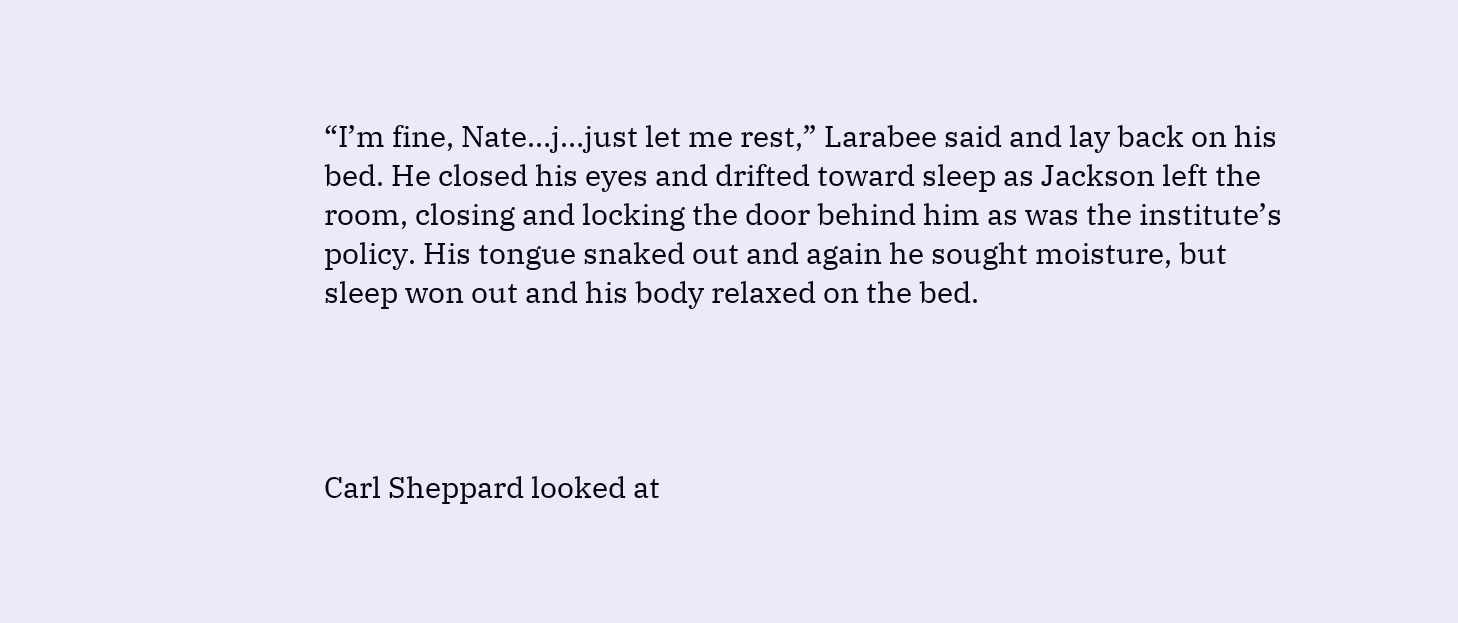“I’m fine, Nate…j…just let me rest,” Larabee said and lay back on his bed. He closed his eyes and drifted toward sleep as Jackson left the room, closing and locking the door behind him as was the institute’s policy. His tongue snaked out and again he sought moisture, but sleep won out and his body relaxed on the bed.




Carl Sheppard looked at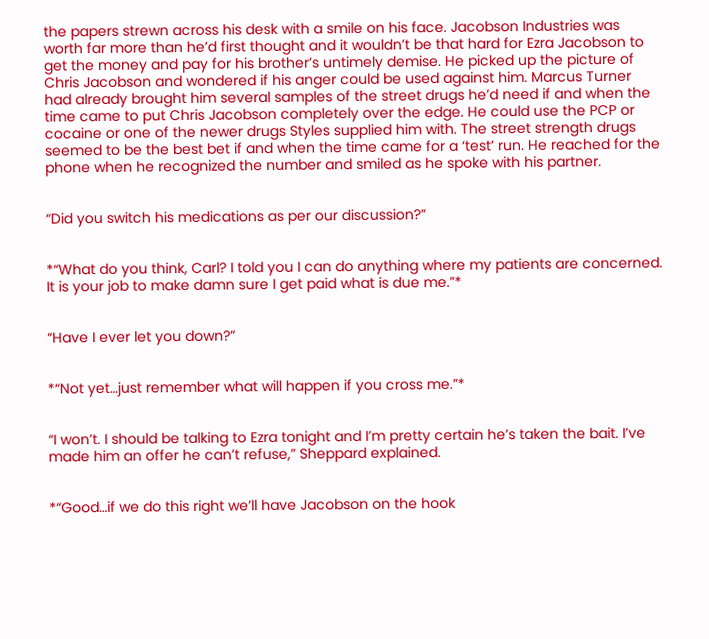the papers strewn across his desk with a smile on his face. Jacobson Industries was worth far more than he’d first thought and it wouldn’t be that hard for Ezra Jacobson to get the money and pay for his brother’s untimely demise. He picked up the picture of Chris Jacobson and wondered if his anger could be used against him. Marcus Turner had already brought him several samples of the street drugs he’d need if and when the time came to put Chris Jacobson completely over the edge. He could use the PCP or cocaine or one of the newer drugs Styles supplied him with. The street strength drugs seemed to be the best bet if and when the time came for a ‘test’ run. He reached for the phone when he recognized the number and smiled as he spoke with his partner.


“Did you switch his medications as per our discussion?”


*“What do you think, Carl? I told you I can do anything where my patients are concerned. It is your job to make damn sure I get paid what is due me.”*


“Have I ever let you down?”


*“Not yet…just remember what will happen if you cross me.”*


“I won’t. I should be talking to Ezra tonight and I’m pretty certain he’s taken the bait. I’ve made him an offer he can’t refuse,” Sheppard explained.


*“Good…if we do this right we’ll have Jacobson on the hook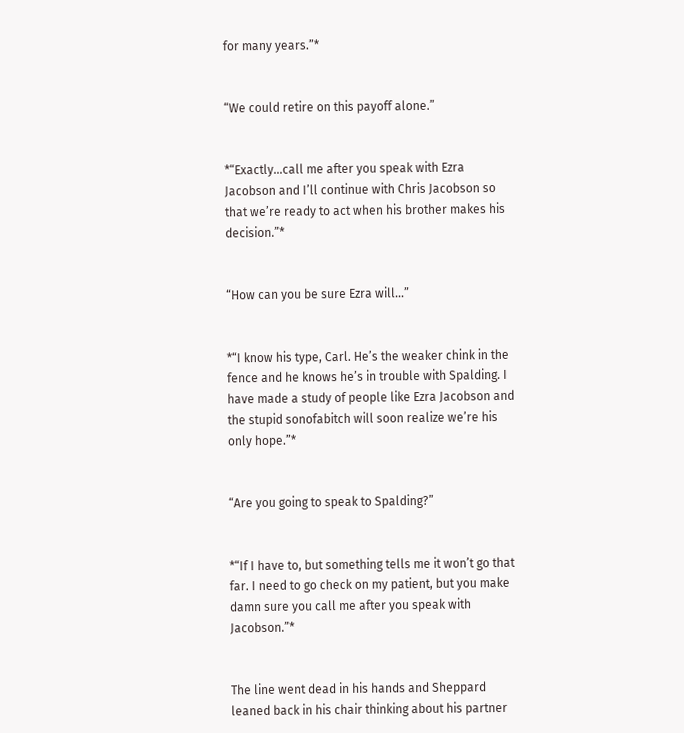for many years.”*


“We could retire on this payoff alone.”


*“Exactly…call me after you speak with Ezra Jacobson and I’ll continue with Chris Jacobson so that we’re ready to act when his brother makes his decision.”*


“How can you be sure Ezra will…”


*“I know his type, Carl. He’s the weaker chink in the fence and he knows he’s in trouble with Spalding. I have made a study of people like Ezra Jacobson and the stupid sonofabitch will soon realize we’re his only hope.”*


“Are you going to speak to Spalding?”


*“If I have to, but something tells me it won’t go that far. I need to go check on my patient, but you make damn sure you call me after you speak with Jacobson.”*


The line went dead in his hands and Sheppard leaned back in his chair thinking about his partner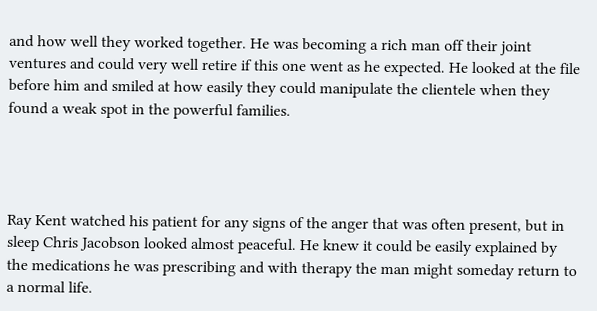and how well they worked together. He was becoming a rich man off their joint ventures and could very well retire if this one went as he expected. He looked at the file before him and smiled at how easily they could manipulate the clientele when they found a weak spot in the powerful families.




Ray Kent watched his patient for any signs of the anger that was often present, but in sleep Chris Jacobson looked almost peaceful. He knew it could be easily explained by the medications he was prescribing and with therapy the man might someday return to a normal life.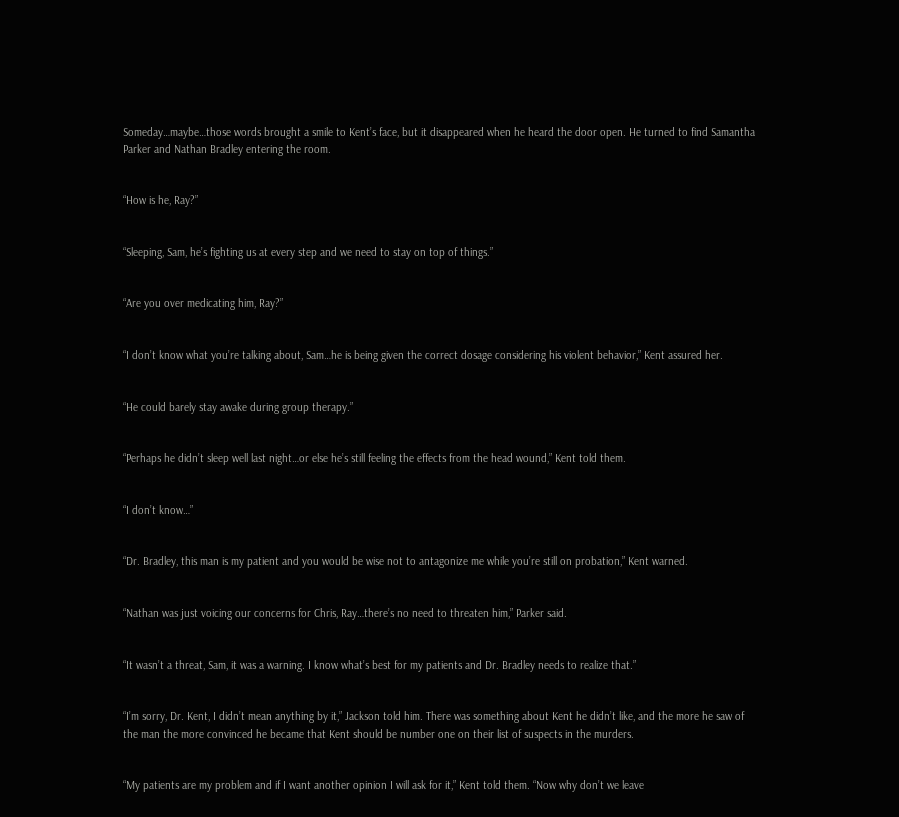Someday…maybe…those words brought a smile to Kent’s face, but it disappeared when he heard the door open. He turned to find Samantha Parker and Nathan Bradley entering the room.


“How is he, Ray?”


“Sleeping, Sam, he’s fighting us at every step and we need to stay on top of things.”


“Are you over medicating him, Ray?”


“I don’t know what you’re talking about, Sam…he is being given the correct dosage considering his violent behavior,” Kent assured her.


“He could barely stay awake during group therapy.”


“Perhaps he didn’t sleep well last night…or else he’s still feeling the effects from the head wound,” Kent told them.


“I don’t know…”


“Dr. Bradley, this man is my patient and you would be wise not to antagonize me while you’re still on probation,” Kent warned.


“Nathan was just voicing our concerns for Chris, Ray…there’s no need to threaten him,” Parker said.


“It wasn’t a threat, Sam, it was a warning. I know what’s best for my patients and Dr. Bradley needs to realize that.”


“I’m sorry, Dr. Kent, I didn’t mean anything by it,” Jackson told him. There was something about Kent he didn’t like, and the more he saw of the man the more convinced he became that Kent should be number one on their list of suspects in the murders.


“My patients are my problem and if I want another opinion I will ask for it,” Kent told them. “Now why don’t we leave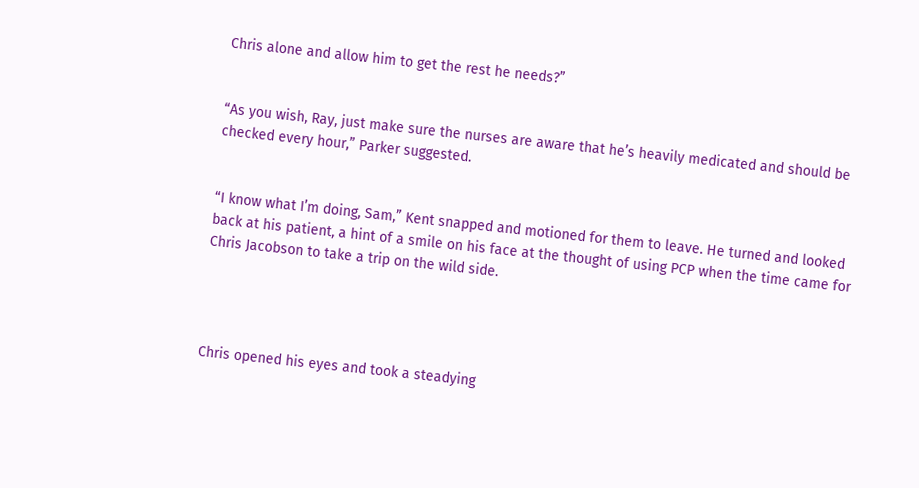Chris alone and allow him to get the rest he needs?”


“As you wish, Ray, just make sure the nurses are aware that he’s heavily medicated and should be checked every hour,” Parker suggested.


“I know what I’m doing, Sam,” Kent snapped and motioned for them to leave. He turned and looked back at his patient, a hint of a smile on his face at the thought of using PCP when the time came for Chris Jacobson to take a trip on the wild side.




Chris opened his eyes and took a steadying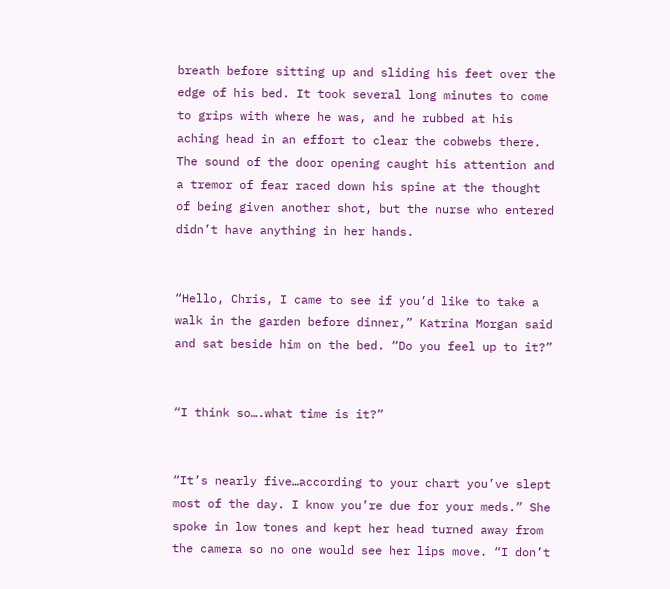breath before sitting up and sliding his feet over the edge of his bed. It took several long minutes to come to grips with where he was, and he rubbed at his aching head in an effort to clear the cobwebs there. The sound of the door opening caught his attention and a tremor of fear raced down his spine at the thought of being given another shot, but the nurse who entered didn’t have anything in her hands.


“Hello, Chris, I came to see if you’d like to take a walk in the garden before dinner,” Katrina Morgan said and sat beside him on the bed. “Do you feel up to it?”


“I think so….what time is it?”


“It’s nearly five…according to your chart you’ve slept most of the day. I know you’re due for your meds.” She spoke in low tones and kept her head turned away from the camera so no one would see her lips move. “I don’t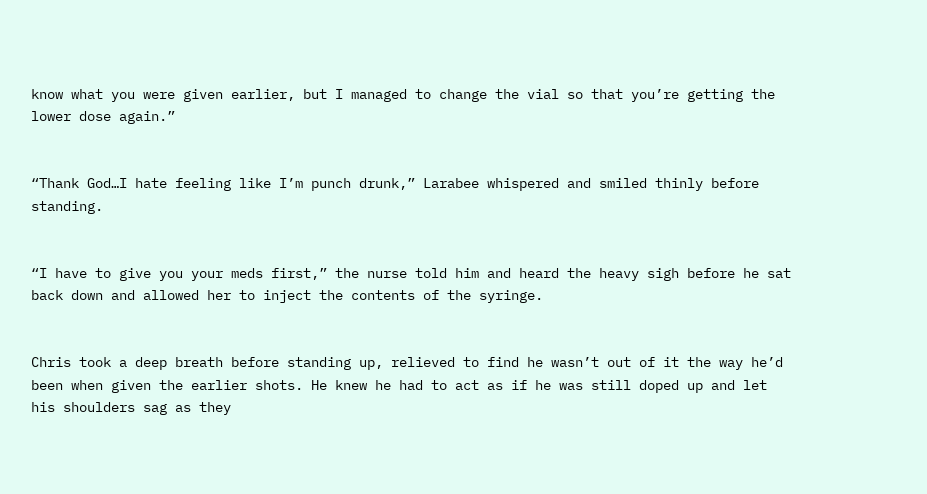know what you were given earlier, but I managed to change the vial so that you’re getting the lower dose again.”


“Thank God…I hate feeling like I’m punch drunk,” Larabee whispered and smiled thinly before standing.


“I have to give you your meds first,” the nurse told him and heard the heavy sigh before he sat back down and allowed her to inject the contents of the syringe.


Chris took a deep breath before standing up, relieved to find he wasn’t out of it the way he’d been when given the earlier shots. He knew he had to act as if he was still doped up and let his shoulders sag as they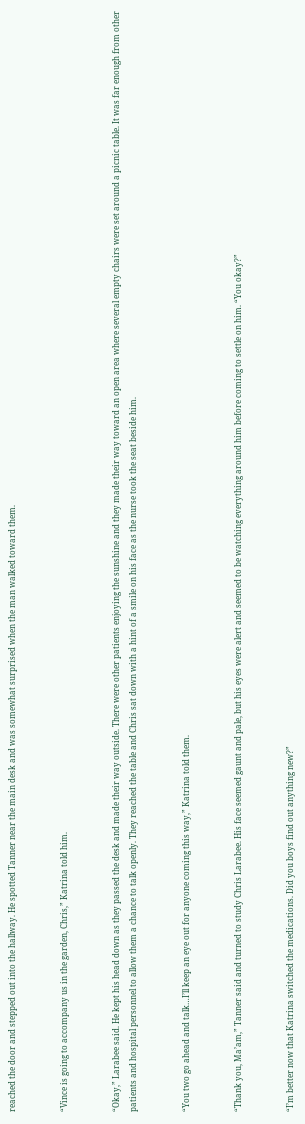reached the door and stepped out into the hallway. He spotted Tanner near the main desk and was somewhat surprised when the man walked toward them.


“Vince is going to accompany us in the garden, Chris,” Katrina told him.


“Okay,” Larabee said. He kept his head down as they passed the desk and made their way outside. There were other patients enjoying the sunshine and they made their way toward an open area where several empty chairs were set around a picnic table. It was far enough from other patients and hospital personnel to allow them a chance to talk openly. They reached the table and Chris sat down with a hint of a smile on his face as the nurse took the seat beside him.


“You two go ahead and talk…I’ll keep an eye out for anyone coming this way,” Katrina told them.


“Thank you, Ma’am,” Tanner said and turned to study Chris Larabee. His face seemed gaunt and pale, but his eyes were alert and seemed to be watching everything around him before coming to settle on him. “You okay?”


“I’m better now that Katrina switched the medications. Did you boys find out anything new?”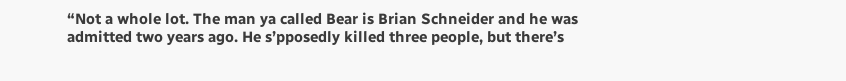“Not a whole lot. The man ya called Bear is Brian Schneider and he was admitted two years ago. He s’pposedly killed three people, but there’s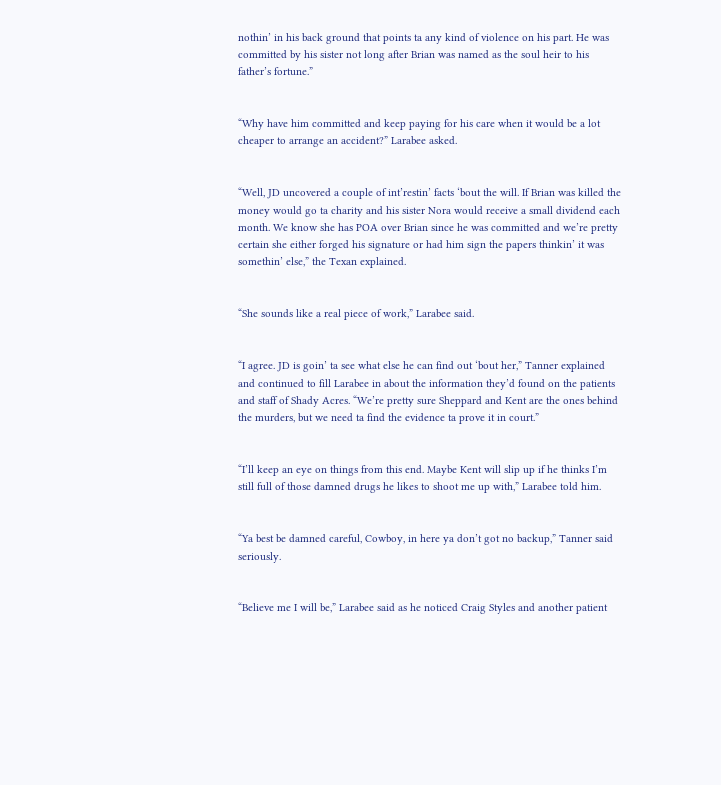nothin’ in his back ground that points ta any kind of violence on his part. He was committed by his sister not long after Brian was named as the soul heir to his father’s fortune.”


“Why have him committed and keep paying for his care when it would be a lot cheaper to arrange an accident?” Larabee asked.


“Well, JD uncovered a couple of int’restin’ facts ‘bout the will. If Brian was killed the money would go ta charity and his sister Nora would receive a small dividend each month. We know she has POA over Brian since he was committed and we’re pretty certain she either forged his signature or had him sign the papers thinkin’ it was somethin’ else,” the Texan explained.


“She sounds like a real piece of work,” Larabee said.


“I agree. JD is goin’ ta see what else he can find out ‘bout her,” Tanner explained and continued to fill Larabee in about the information they’d found on the patients and staff of Shady Acres. “We’re pretty sure Sheppard and Kent are the ones behind the murders, but we need ta find the evidence ta prove it in court.”


“I’ll keep an eye on things from this end. Maybe Kent will slip up if he thinks I’m still full of those damned drugs he likes to shoot me up with,” Larabee told him.


“Ya best be damned careful, Cowboy, in here ya don’t got no backup,” Tanner said seriously.


“Believe me I will be,” Larabee said as he noticed Craig Styles and another patient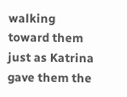walking toward them just as Katrina gave them the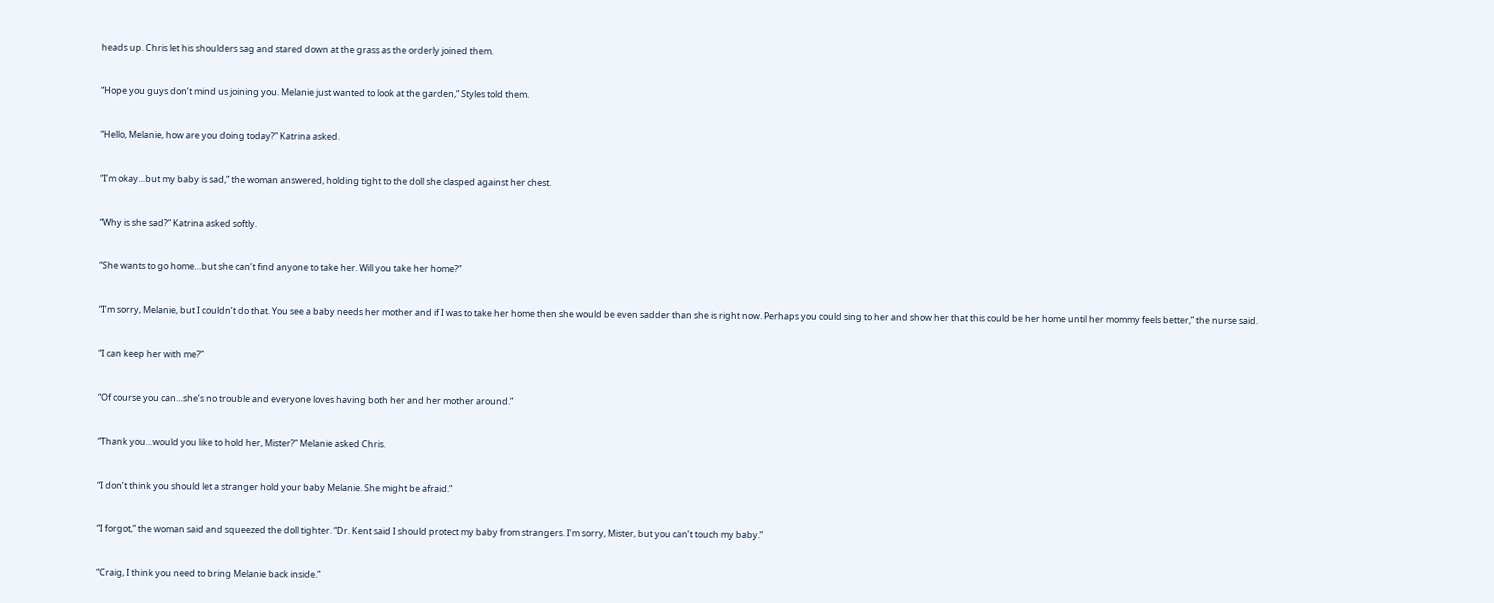heads up. Chris let his shoulders sag and stared down at the grass as the orderly joined them.


“Hope you guys don’t mind us joining you. Melanie just wanted to look at the garden,” Styles told them.


“Hello, Melanie, how are you doing today?” Katrina asked.


“I’m okay…but my baby is sad,” the woman answered, holding tight to the doll she clasped against her chest.


“Why is she sad?” Katrina asked softly.


“She wants to go home…but she can’t find anyone to take her. Will you take her home?”


“I’m sorry, Melanie, but I couldn’t do that. You see a baby needs her mother and if I was to take her home then she would be even sadder than she is right now. Perhaps you could sing to her and show her that this could be her home until her mommy feels better,” the nurse said.


“I can keep her with me?”


“Of course you can…she’s no trouble and everyone loves having both her and her mother around.”


“Thank you…would you like to hold her, Mister?” Melanie asked Chris.


“I don’t think you should let a stranger hold your baby Melanie. She might be afraid.”


“I forgot,” the woman said and squeezed the doll tighter. “Dr. Kent said I should protect my baby from strangers. I’m sorry, Mister, but you can’t touch my baby.”


“Craig, I think you need to bring Melanie back inside.”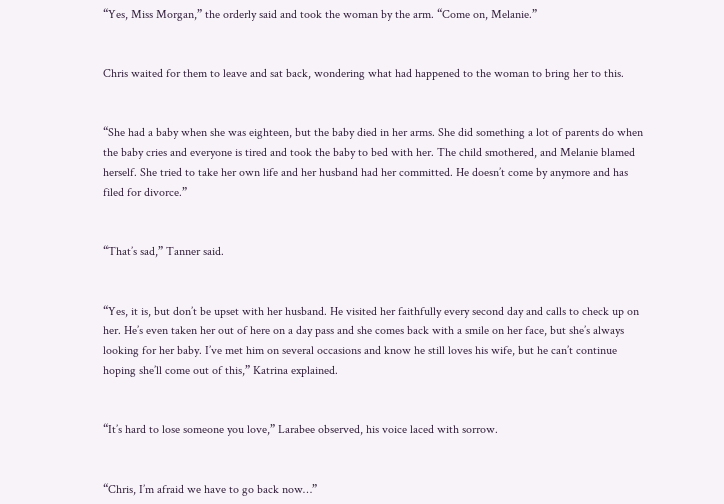“Yes, Miss Morgan,” the orderly said and took the woman by the arm. “Come on, Melanie.”


Chris waited for them to leave and sat back, wondering what had happened to the woman to bring her to this.


“She had a baby when she was eighteen, but the baby died in her arms. She did something a lot of parents do when the baby cries and everyone is tired and took the baby to bed with her. The child smothered, and Melanie blamed herself. She tried to take her own life and her husband had her committed. He doesn’t come by anymore and has filed for divorce.”


“That’s sad,” Tanner said.


“Yes, it is, but don’t be upset with her husband. He visited her faithfully every second day and calls to check up on her. He’s even taken her out of here on a day pass and she comes back with a smile on her face, but she’s always looking for her baby. I’ve met him on several occasions and know he still loves his wife, but he can’t continue hoping she’ll come out of this,” Katrina explained.


“It’s hard to lose someone you love,” Larabee observed, his voice laced with sorrow.


“Chris, I’m afraid we have to go back now…”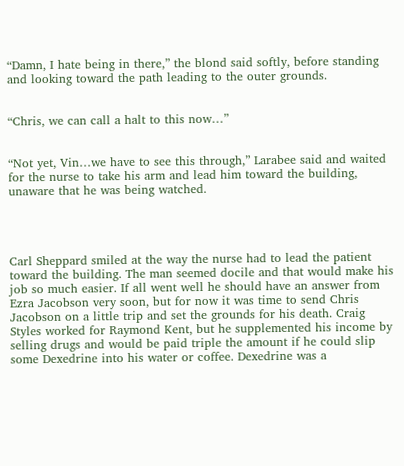“Damn, I hate being in there,” the blond said softly, before standing and looking toward the path leading to the outer grounds.


“Chris, we can call a halt to this now…”


“Not yet, Vin…we have to see this through,” Larabee said and waited for the nurse to take his arm and lead him toward the building, unaware that he was being watched.




Carl Sheppard smiled at the way the nurse had to lead the patient toward the building. The man seemed docile and that would make his job so much easier. If all went well he should have an answer from Ezra Jacobson very soon, but for now it was time to send Chris Jacobson on a little trip and set the grounds for his death. Craig Styles worked for Raymond Kent, but he supplemented his income by selling drugs and would be paid triple the amount if he could slip some Dexedrine into his water or coffee. Dexedrine was a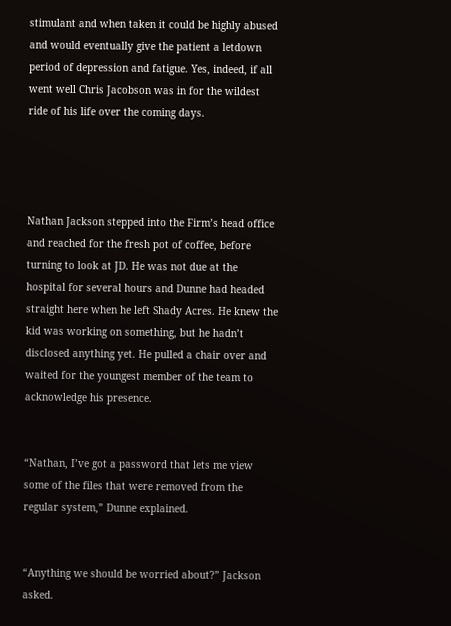stimulant and when taken it could be highly abused and would eventually give the patient a letdown period of depression and fatigue. Yes, indeed, if all went well Chris Jacobson was in for the wildest ride of his life over the coming days.




Nathan Jackson stepped into the Firm’s head office and reached for the fresh pot of coffee, before turning to look at JD. He was not due at the hospital for several hours and Dunne had headed straight here when he left Shady Acres. He knew the kid was working on something, but he hadn’t disclosed anything yet. He pulled a chair over and waited for the youngest member of the team to acknowledge his presence.


“Nathan, I’ve got a password that lets me view some of the files that were removed from the regular system,” Dunne explained.


“Anything we should be worried about?” Jackson asked.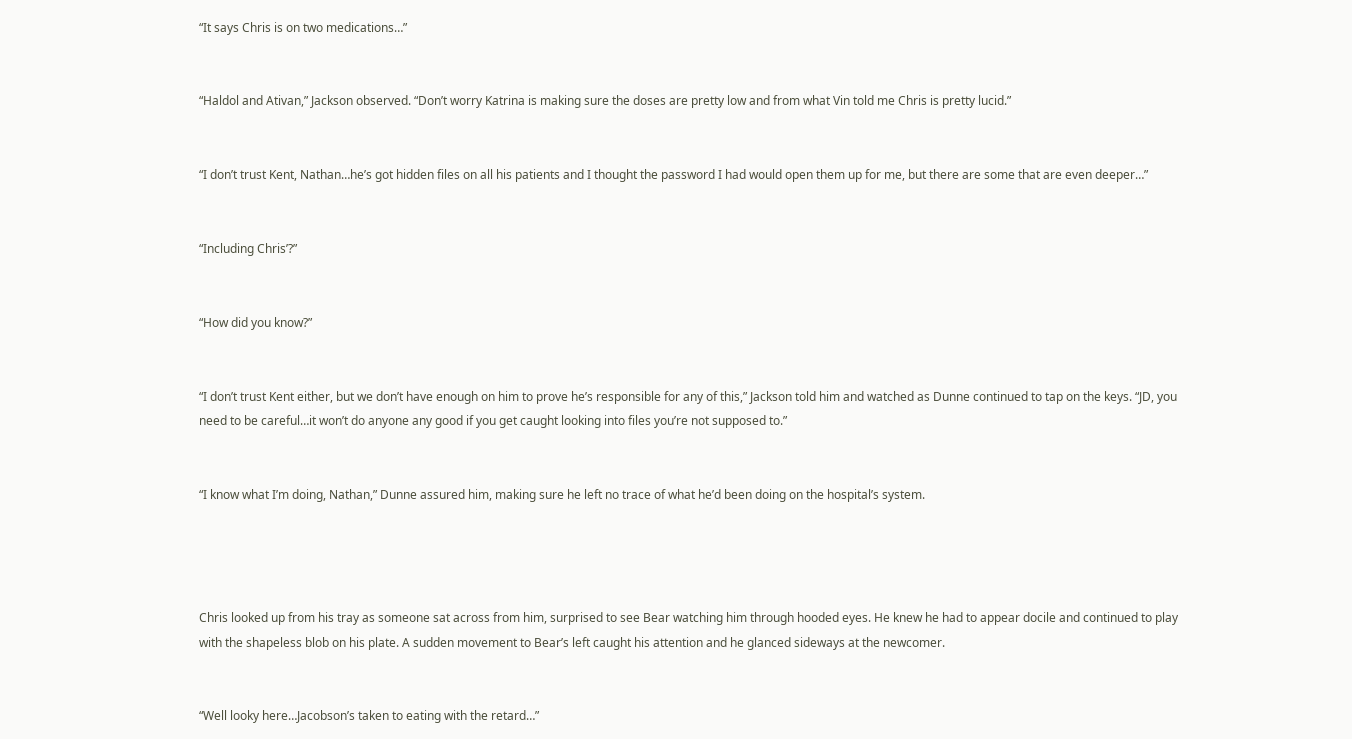“It says Chris is on two medications…”


“Haldol and Ativan,” Jackson observed. “Don’t worry Katrina is making sure the doses are pretty low and from what Vin told me Chris is pretty lucid.”


“I don’t trust Kent, Nathan…he’s got hidden files on all his patients and I thought the password I had would open them up for me, but there are some that are even deeper…”


“Including Chris’?”


“How did you know?”


“I don’t trust Kent either, but we don’t have enough on him to prove he’s responsible for any of this,” Jackson told him and watched as Dunne continued to tap on the keys. “JD, you need to be careful…it won’t do anyone any good if you get caught looking into files you’re not supposed to.”


“I know what I’m doing, Nathan,” Dunne assured him, making sure he left no trace of what he’d been doing on the hospital’s system.




Chris looked up from his tray as someone sat across from him, surprised to see Bear watching him through hooded eyes. He knew he had to appear docile and continued to play with the shapeless blob on his plate. A sudden movement to Bear’s left caught his attention and he glanced sideways at the newcomer.


“Well looky here…Jacobson’s taken to eating with the retard…”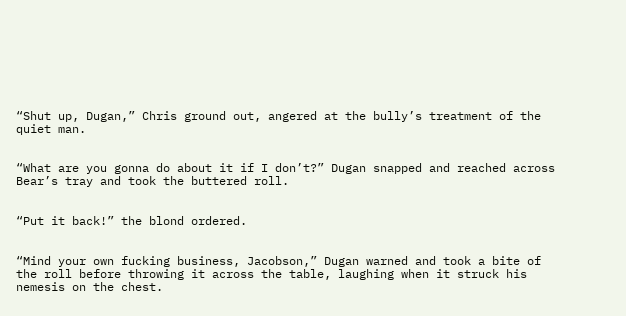“Shut up, Dugan,” Chris ground out, angered at the bully’s treatment of the quiet man.


“What are you gonna do about it if I don’t?” Dugan snapped and reached across Bear’s tray and took the buttered roll.


“Put it back!” the blond ordered.


“Mind your own fucking business, Jacobson,” Dugan warned and took a bite of the roll before throwing it across the table, laughing when it struck his nemesis on the chest.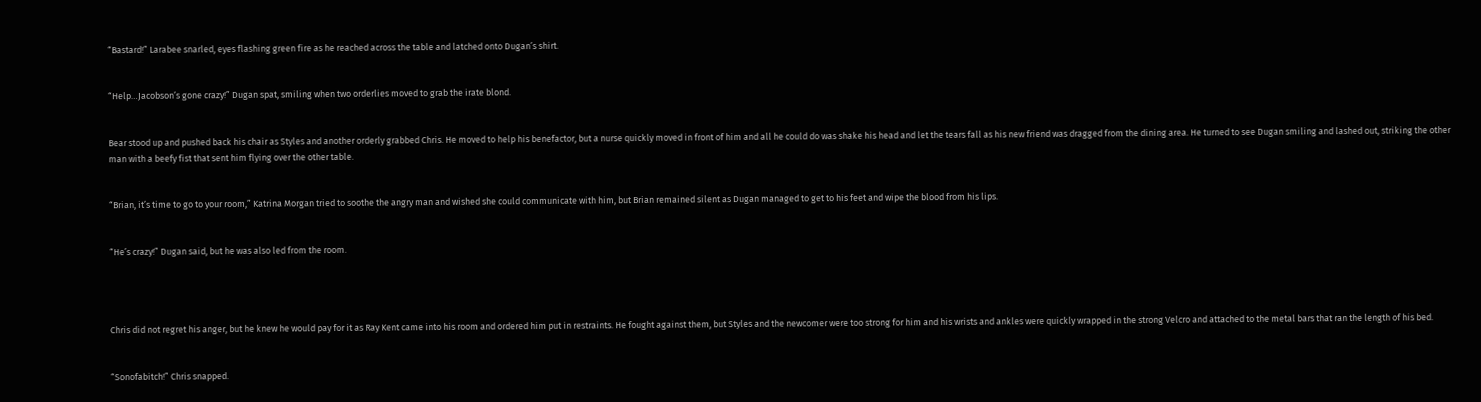“Bastard!” Larabee snarled, eyes flashing green fire as he reached across the table and latched onto Dugan’s shirt.


“Help…Jacobson’s gone crazy!” Dugan spat, smiling when two orderlies moved to grab the irate blond.


Bear stood up and pushed back his chair as Styles and another orderly grabbed Chris. He moved to help his benefactor, but a nurse quickly moved in front of him and all he could do was shake his head and let the tears fall as his new friend was dragged from the dining area. He turned to see Dugan smiling and lashed out, striking the other man with a beefy fist that sent him flying over the other table.


“Brian, it’s time to go to your room,” Katrina Morgan tried to soothe the angry man and wished she could communicate with him, but Brian remained silent as Dugan managed to get to his feet and wipe the blood from his lips.


“He’s crazy!” Dugan said, but he was also led from the room.




Chris did not regret his anger, but he knew he would pay for it as Ray Kent came into his room and ordered him put in restraints. He fought against them, but Styles and the newcomer were too strong for him and his wrists and ankles were quickly wrapped in the strong Velcro and attached to the metal bars that ran the length of his bed.


“Sonofabitch!” Chris snapped.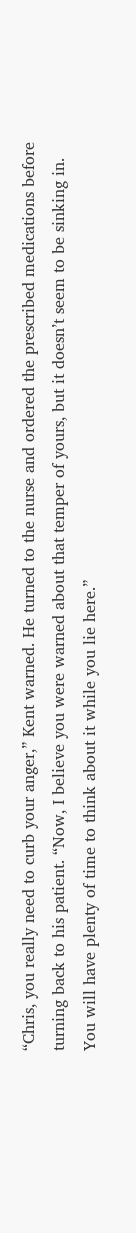“Chris, you really need to curb your anger,” Kent warned. He turned to the nurse and ordered the prescribed medications before turning back to his patient. “Now, I believe you were warned about that temper of yours, but it doesn’t seem to be sinking in. You will have plenty of time to think about it while you lie here.”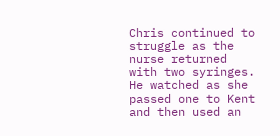Chris continued to struggle as the nurse returned with two syringes. He watched as she passed one to Kent and then used an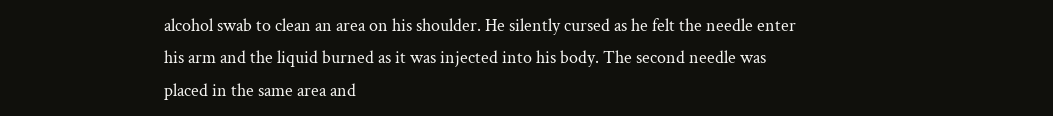alcohol swab to clean an area on his shoulder. He silently cursed as he felt the needle enter his arm and the liquid burned as it was injected into his body. The second needle was placed in the same area and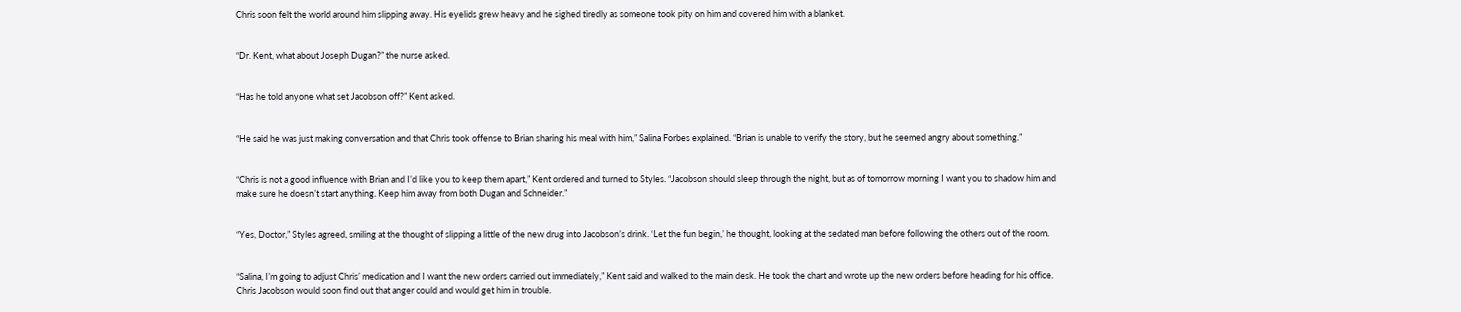Chris soon felt the world around him slipping away. His eyelids grew heavy and he sighed tiredly as someone took pity on him and covered him with a blanket.


“Dr. Kent, what about Joseph Dugan?” the nurse asked.


“Has he told anyone what set Jacobson off?” Kent asked.


“He said he was just making conversation and that Chris took offense to Brian sharing his meal with him,” Salina Forbes explained. “Brian is unable to verify the story, but he seemed angry about something.”


“Chris is not a good influence with Brian and I’d like you to keep them apart,” Kent ordered and turned to Styles. “Jacobson should sleep through the night, but as of tomorrow morning I want you to shadow him and make sure he doesn’t start anything. Keep him away from both Dugan and Schneider.”


“Yes, Doctor,” Styles agreed, smiling at the thought of slipping a little of the new drug into Jacobson’s drink. ‘Let the fun begin,’ he thought, looking at the sedated man before following the others out of the room.


“Salina, I’m going to adjust Chris’ medication and I want the new orders carried out immediately,” Kent said and walked to the main desk. He took the chart and wrote up the new orders before heading for his office. Chris Jacobson would soon find out that anger could and would get him in trouble.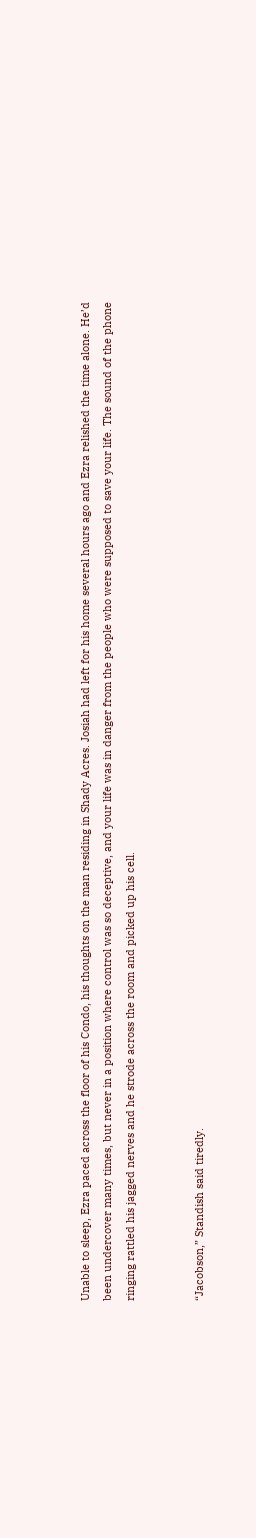Unable to sleep, Ezra paced across the floor of his Condo, his thoughts on the man residing in Shady Acres. Josiah had left for his home several hours ago and Ezra relished the time alone. He’d been undercover many times, but never in a position where control was so deceptive, and your life was in danger from the people who were supposed to save your life. The sound of the phone ringing rattled his jagged nerves and he strode across the room and picked up his cell.


“Jacobson,” Standish said tiredly.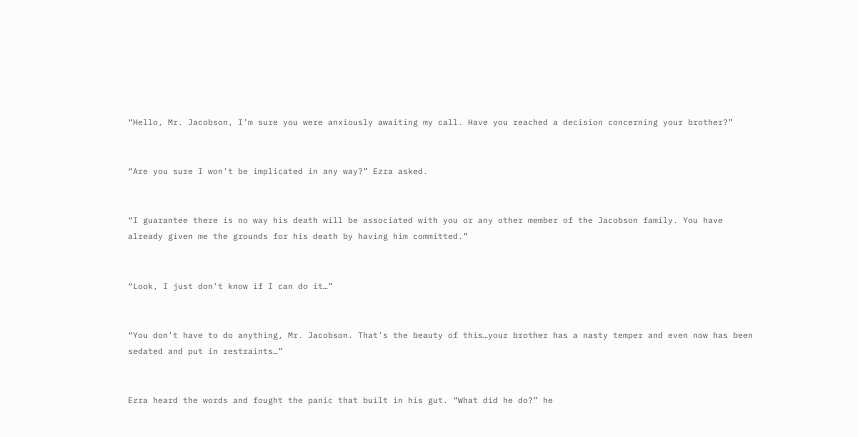“Hello, Mr. Jacobson, I’m sure you were anxiously awaiting my call. Have you reached a decision concerning your brother?”


“Are you sure I won’t be implicated in any way?” Ezra asked.


“I guarantee there is no way his death will be associated with you or any other member of the Jacobson family. You have already given me the grounds for his death by having him committed.”


“Look, I just don’t know if I can do it…”


“You don’t have to do anything, Mr. Jacobson. That’s the beauty of this…your brother has a nasty temper and even now has been sedated and put in restraints…”


Ezra heard the words and fought the panic that built in his gut. “What did he do?” he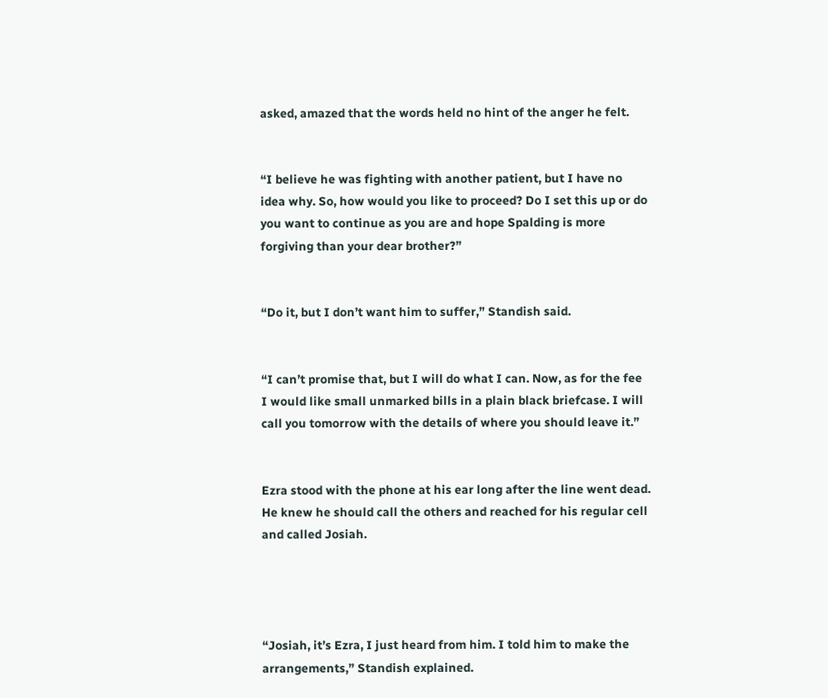asked, amazed that the words held no hint of the anger he felt.


“I believe he was fighting with another patient, but I have no idea why. So, how would you like to proceed? Do I set this up or do you want to continue as you are and hope Spalding is more forgiving than your dear brother?”


“Do it, but I don’t want him to suffer,” Standish said.


“I can’t promise that, but I will do what I can. Now, as for the fee I would like small unmarked bills in a plain black briefcase. I will call you tomorrow with the details of where you should leave it.”


Ezra stood with the phone at his ear long after the line went dead. He knew he should call the others and reached for his regular cell and called Josiah.




“Josiah, it’s Ezra, I just heard from him. I told him to make the arrangements,” Standish explained.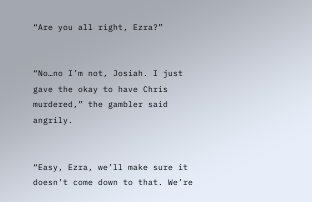“Are you all right, Ezra?”


“No…no I’m not, Josiah. I just gave the okay to have Chris murdered,” the gambler said angrily.


“Easy, Ezra, we’ll make sure it doesn’t come down to that. We’re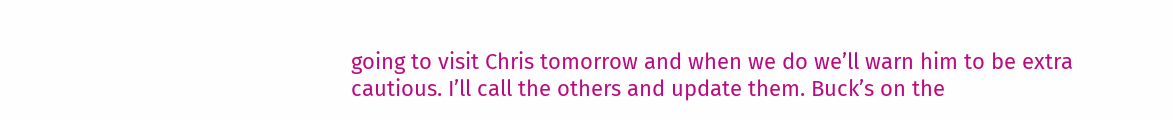going to visit Chris tomorrow and when we do we’ll warn him to be extra cautious. I’ll call the others and update them. Buck’s on the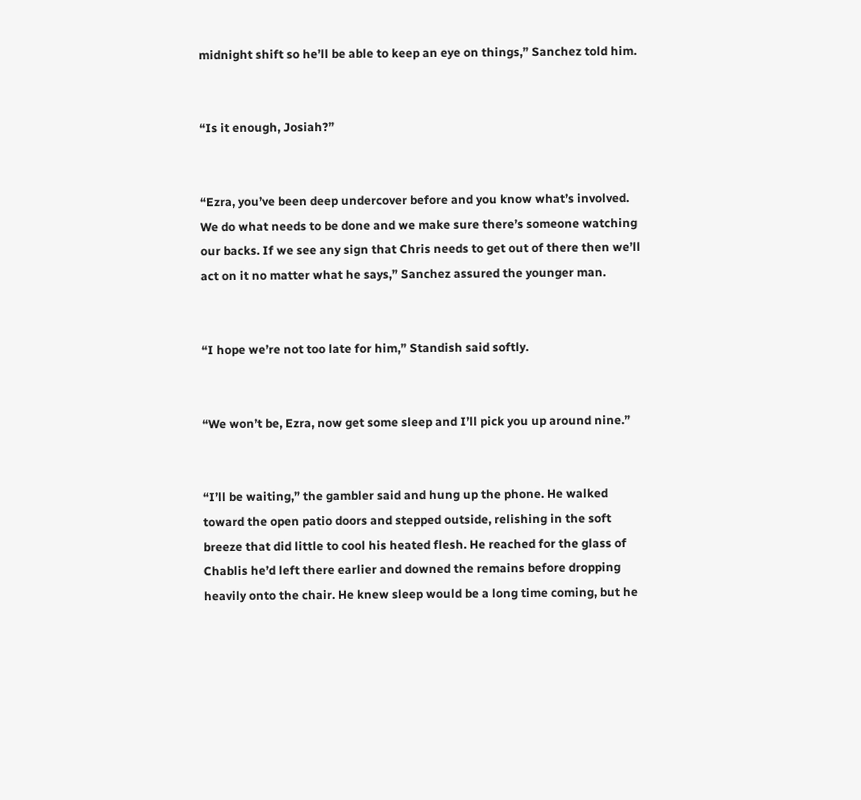midnight shift so he’ll be able to keep an eye on things,” Sanchez told him.


“Is it enough, Josiah?”


“Ezra, you’ve been deep undercover before and you know what’s involved. We do what needs to be done and we make sure there’s someone watching our backs. If we see any sign that Chris needs to get out of there then we’ll act on it no matter what he says,” Sanchez assured the younger man.


“I hope we’re not too late for him,” Standish said softly.


“We won’t be, Ezra, now get some sleep and I’ll pick you up around nine.”


“I’ll be waiting,” the gambler said and hung up the phone. He walked toward the open patio doors and stepped outside, relishing in the soft breeze that did little to cool his heated flesh. He reached for the glass of Chablis he’d left there earlier and downed the remains before dropping heavily onto the chair. He knew sleep would be a long time coming, but he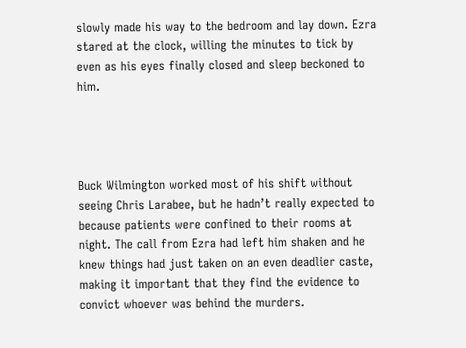slowly made his way to the bedroom and lay down. Ezra stared at the clock, willing the minutes to tick by even as his eyes finally closed and sleep beckoned to him.




Buck Wilmington worked most of his shift without seeing Chris Larabee, but he hadn’t really expected to because patients were confined to their rooms at night. The call from Ezra had left him shaken and he knew things had just taken on an even deadlier caste, making it important that they find the evidence to convict whoever was behind the murders.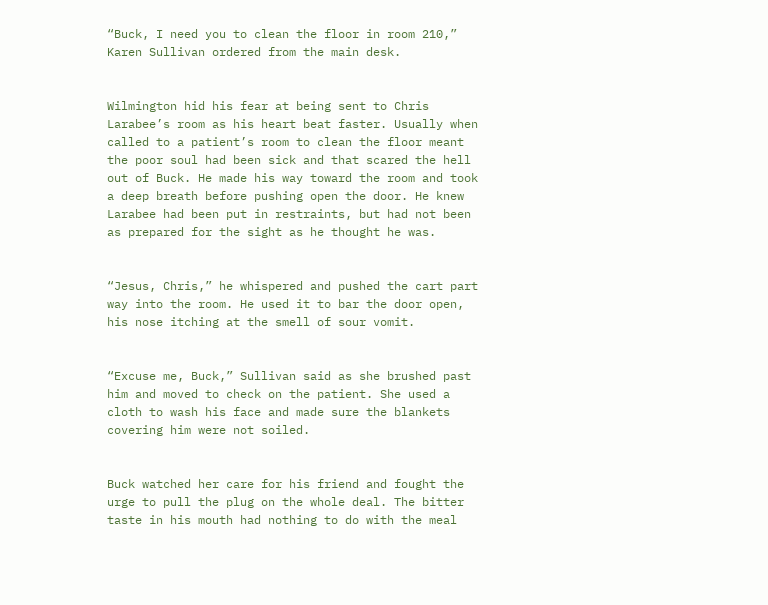“Buck, I need you to clean the floor in room 210,” Karen Sullivan ordered from the main desk.


Wilmington hid his fear at being sent to Chris Larabee’s room as his heart beat faster. Usually when called to a patient’s room to clean the floor meant the poor soul had been sick and that scared the hell out of Buck. He made his way toward the room and took a deep breath before pushing open the door. He knew Larabee had been put in restraints, but had not been as prepared for the sight as he thought he was.


“Jesus, Chris,” he whispered and pushed the cart part way into the room. He used it to bar the door open, his nose itching at the smell of sour vomit.


“Excuse me, Buck,” Sullivan said as she brushed past him and moved to check on the patient. She used a cloth to wash his face and made sure the blankets covering him were not soiled.


Buck watched her care for his friend and fought the urge to pull the plug on the whole deal. The bitter taste in his mouth had nothing to do with the meal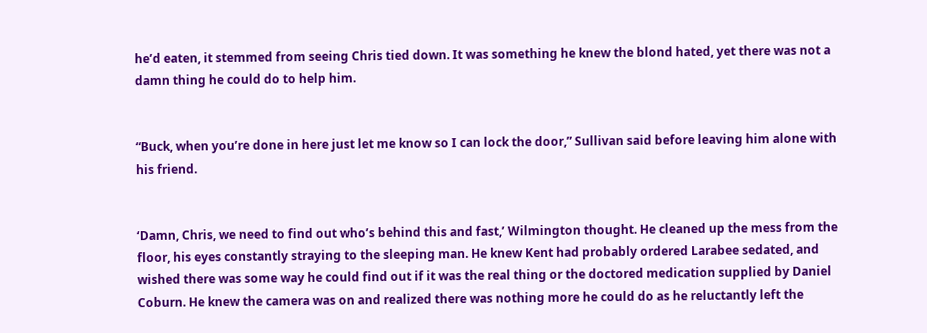he’d eaten, it stemmed from seeing Chris tied down. It was something he knew the blond hated, yet there was not a damn thing he could do to help him.


“Buck, when you’re done in here just let me know so I can lock the door,” Sullivan said before leaving him alone with his friend.


‘Damn, Chris, we need to find out who’s behind this and fast,’ Wilmington thought. He cleaned up the mess from the floor, his eyes constantly straying to the sleeping man. He knew Kent had probably ordered Larabee sedated, and wished there was some way he could find out if it was the real thing or the doctored medication supplied by Daniel Coburn. He knew the camera was on and realized there was nothing more he could do as he reluctantly left the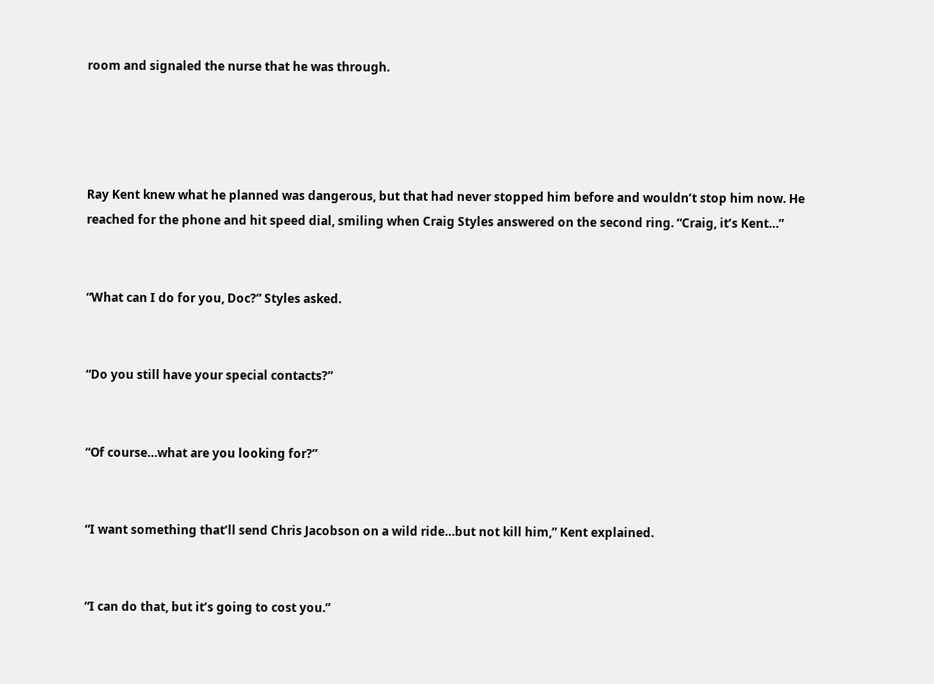room and signaled the nurse that he was through.




Ray Kent knew what he planned was dangerous, but that had never stopped him before and wouldn’t stop him now. He reached for the phone and hit speed dial, smiling when Craig Styles answered on the second ring. “Craig, it’s Kent…”


“What can I do for you, Doc?” Styles asked.


“Do you still have your special contacts?”


“Of course…what are you looking for?”


“I want something that’ll send Chris Jacobson on a wild ride…but not kill him,” Kent explained.


“I can do that, but it’s going to cost you.”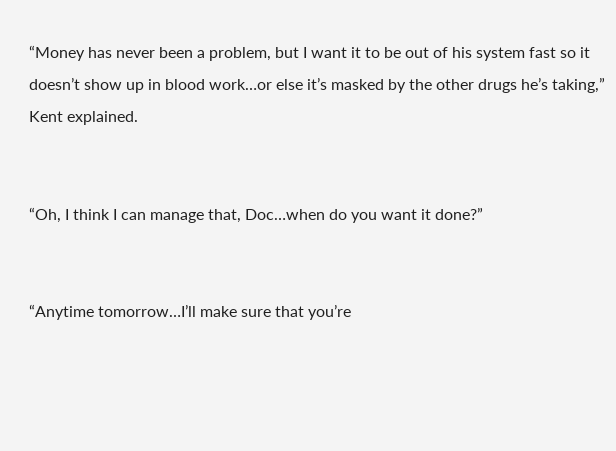“Money has never been a problem, but I want it to be out of his system fast so it doesn’t show up in blood work…or else it’s masked by the other drugs he’s taking,” Kent explained.


“Oh, I think I can manage that, Doc…when do you want it done?”


“Anytime tomorrow…I’ll make sure that you’re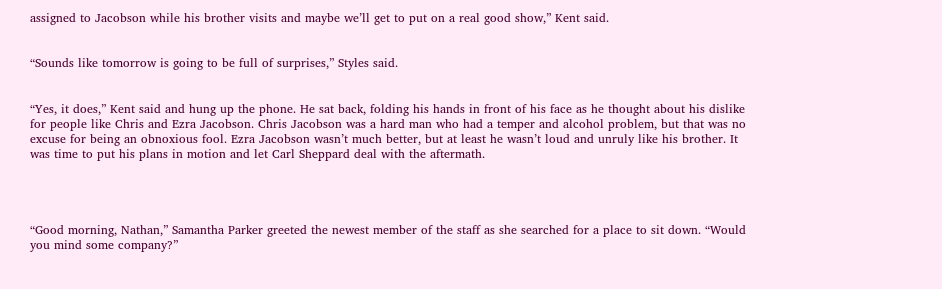assigned to Jacobson while his brother visits and maybe we’ll get to put on a real good show,” Kent said.


“Sounds like tomorrow is going to be full of surprises,” Styles said.


“Yes, it does,” Kent said and hung up the phone. He sat back, folding his hands in front of his face as he thought about his dislike for people like Chris and Ezra Jacobson. Chris Jacobson was a hard man who had a temper and alcohol problem, but that was no excuse for being an obnoxious fool. Ezra Jacobson wasn’t much better, but at least he wasn’t loud and unruly like his brother. It was time to put his plans in motion and let Carl Sheppard deal with the aftermath.




“Good morning, Nathan,” Samantha Parker greeted the newest member of the staff as she searched for a place to sit down. “Would you mind some company?”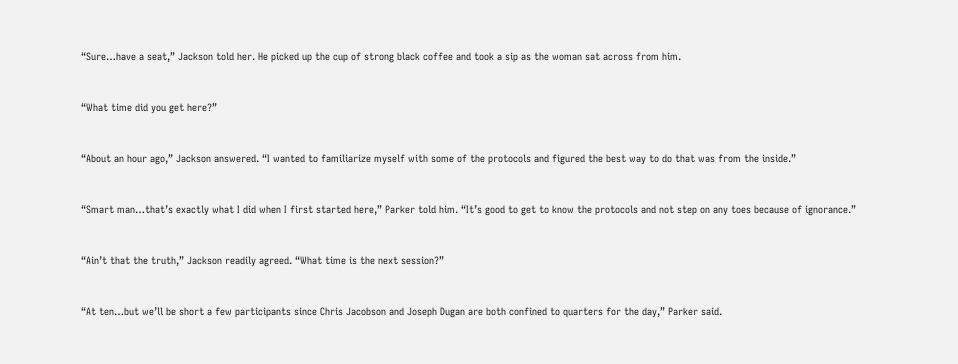“Sure…have a seat,” Jackson told her. He picked up the cup of strong black coffee and took a sip as the woman sat across from him.


“What time did you get here?”


“About an hour ago,” Jackson answered. “I wanted to familiarize myself with some of the protocols and figured the best way to do that was from the inside.”


“Smart man…that’s exactly what I did when I first started here,” Parker told him. “It’s good to get to know the protocols and not step on any toes because of ignorance.”


“Ain’t that the truth,” Jackson readily agreed. “What time is the next session?”


“At ten…but we’ll be short a few participants since Chris Jacobson and Joseph Dugan are both confined to quarters for the day,” Parker said.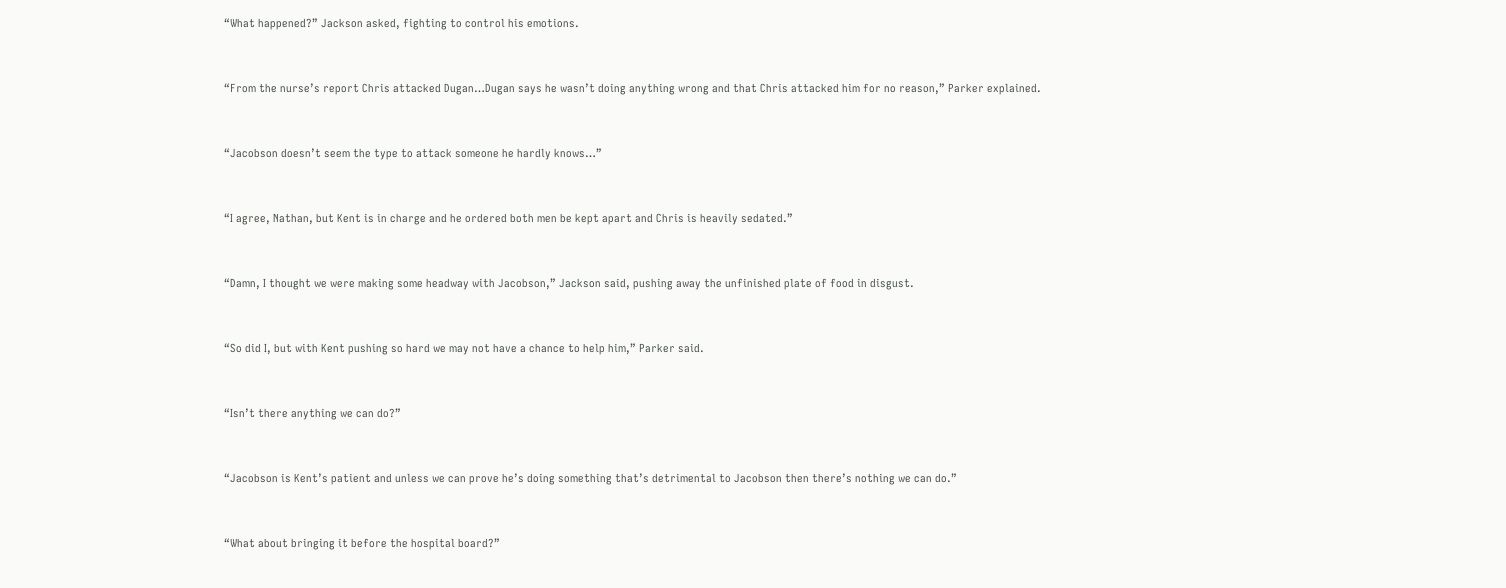“What happened?” Jackson asked, fighting to control his emotions.


“From the nurse’s report Chris attacked Dugan…Dugan says he wasn’t doing anything wrong and that Chris attacked him for no reason,” Parker explained.


“Jacobson doesn’t seem the type to attack someone he hardly knows…”


“I agree, Nathan, but Kent is in charge and he ordered both men be kept apart and Chris is heavily sedated.”


“Damn, I thought we were making some headway with Jacobson,” Jackson said, pushing away the unfinished plate of food in disgust.


“So did I, but with Kent pushing so hard we may not have a chance to help him,” Parker said.


“Isn’t there anything we can do?”


“Jacobson is Kent’s patient and unless we can prove he’s doing something that’s detrimental to Jacobson then there’s nothing we can do.”


“What about bringing it before the hospital board?”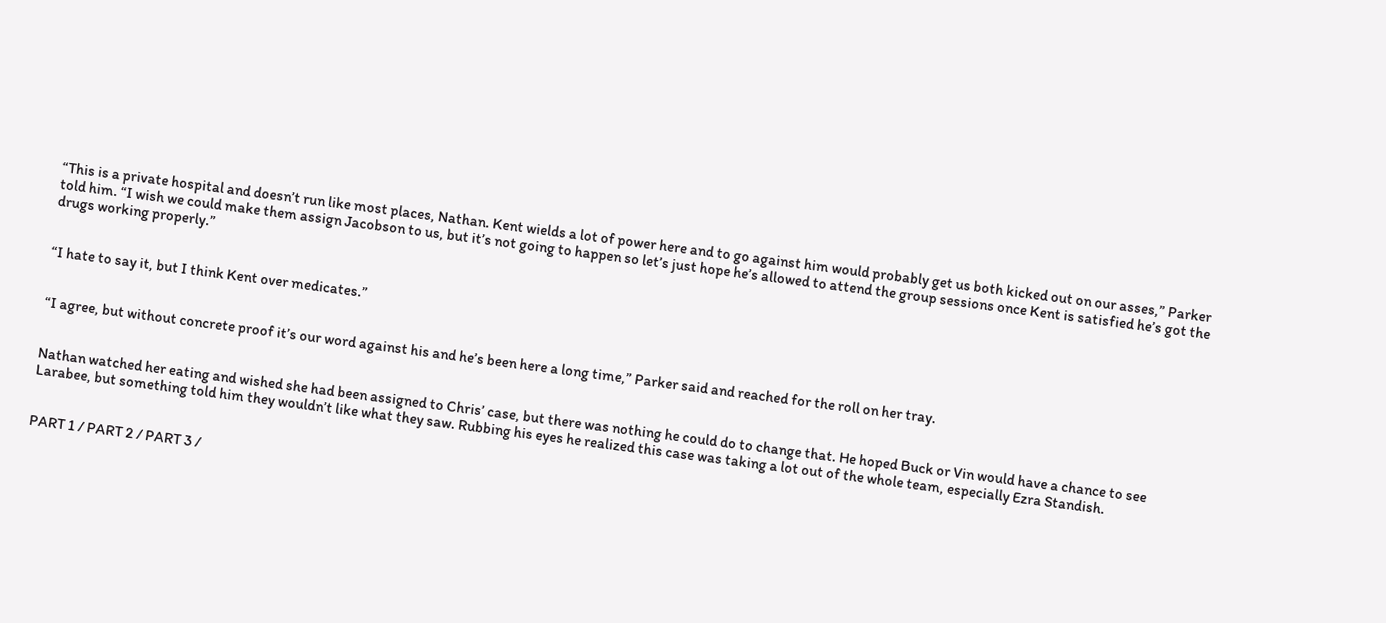“This is a private hospital and doesn’t run like most places, Nathan. Kent wields a lot of power here and to go against him would probably get us both kicked out on our asses,” Parker told him. “I wish we could make them assign Jacobson to us, but it’s not going to happen so let’s just hope he’s allowed to attend the group sessions once Kent is satisfied he’s got the drugs working properly.”


“I hate to say it, but I think Kent over medicates.”


“I agree, but without concrete proof it’s our word against his and he’s been here a long time,” Parker said and reached for the roll on her tray.


Nathan watched her eating and wished she had been assigned to Chris’ case, but there was nothing he could do to change that. He hoped Buck or Vin would have a chance to see Larabee, but something told him they wouldn’t like what they saw. Rubbing his eyes he realized this case was taking a lot out of the whole team, especially Ezra Standish.


PART 1 / PART 2 / PART 3 /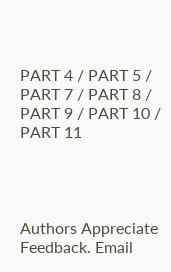PART 4 / PART 5 / PART 7 / PART 8 / PART 9 / PART 10 / PART 11




Authors Appreciate Feedback. Email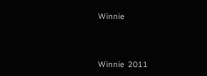Winnie




Winnie  2011